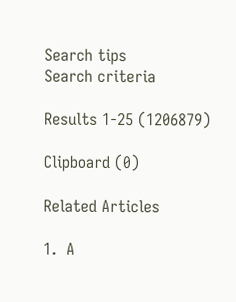Search tips
Search criteria

Results 1-25 (1206879)

Clipboard (0)

Related Articles

1.  A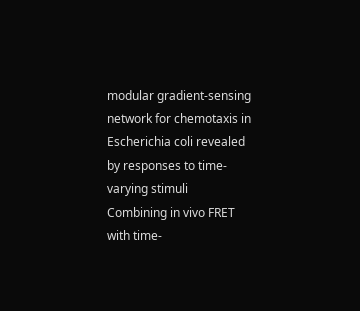modular gradient-sensing network for chemotaxis in Escherichia coli revealed by responses to time-varying stimuli
Combining in vivo FRET with time-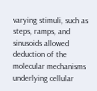varying stimuli, such as steps, ramps, and sinusoids allowed deduction of the molecular mechanisms underlying cellular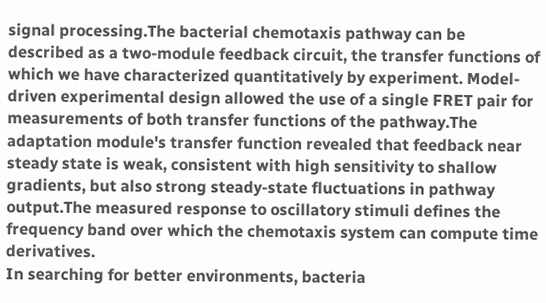signal processing.The bacterial chemotaxis pathway can be described as a two-module feedback circuit, the transfer functions of which we have characterized quantitatively by experiment. Model-driven experimental design allowed the use of a single FRET pair for measurements of both transfer functions of the pathway.The adaptation module's transfer function revealed that feedback near steady state is weak, consistent with high sensitivity to shallow gradients, but also strong steady-state fluctuations in pathway output.The measured response to oscillatory stimuli defines the frequency band over which the chemotaxis system can compute time derivatives.
In searching for better environments, bacteria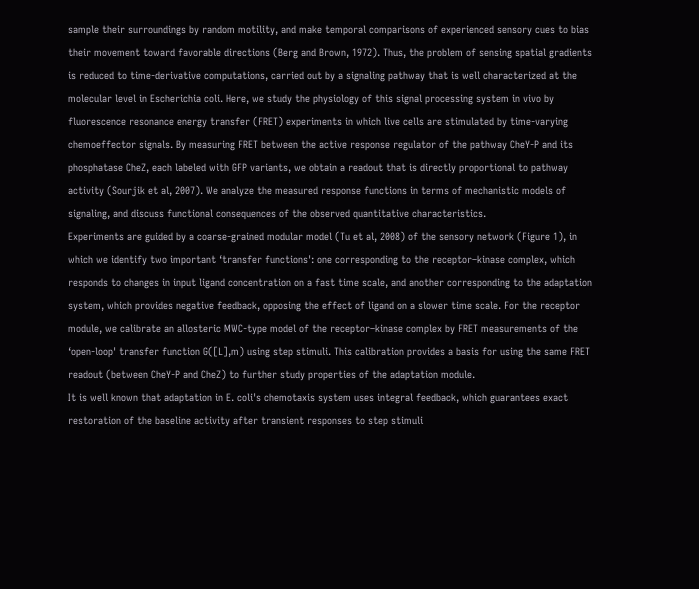sample their surroundings by random motility, and make temporal comparisons of experienced sensory cues to bias their movement toward favorable directions (Berg and Brown, 1972). Thus, the problem of sensing spatial gradients is reduced to time-derivative computations, carried out by a signaling pathway that is well characterized at the molecular level in Escherichia coli. Here, we study the physiology of this signal processing system in vivo by fluorescence resonance energy transfer (FRET) experiments in which live cells are stimulated by time-varying chemoeffector signals. By measuring FRET between the active response regulator of the pathway CheY-P and its phosphatase CheZ, each labeled with GFP variants, we obtain a readout that is directly proportional to pathway activity (Sourjik et al, 2007). We analyze the measured response functions in terms of mechanistic models of signaling, and discuss functional consequences of the observed quantitative characteristics.
Experiments are guided by a coarse-grained modular model (Tu et al, 2008) of the sensory network (Figure 1), in which we identify two important ‘transfer functions': one corresponding to the receptor–kinase complex, which responds to changes in input ligand concentration on a fast time scale, and another corresponding to the adaptation system, which provides negative feedback, opposing the effect of ligand on a slower time scale. For the receptor module, we calibrate an allosteric MWC-type model of the receptor–kinase complex by FRET measurements of the ‘open-loop' transfer function G([L],m) using step stimuli. This calibration provides a basis for using the same FRET readout (between CheY-P and CheZ) to further study properties of the adaptation module.
It is well known that adaptation in E. coli's chemotaxis system uses integral feedback, which guarantees exact restoration of the baseline activity after transient responses to step stimuli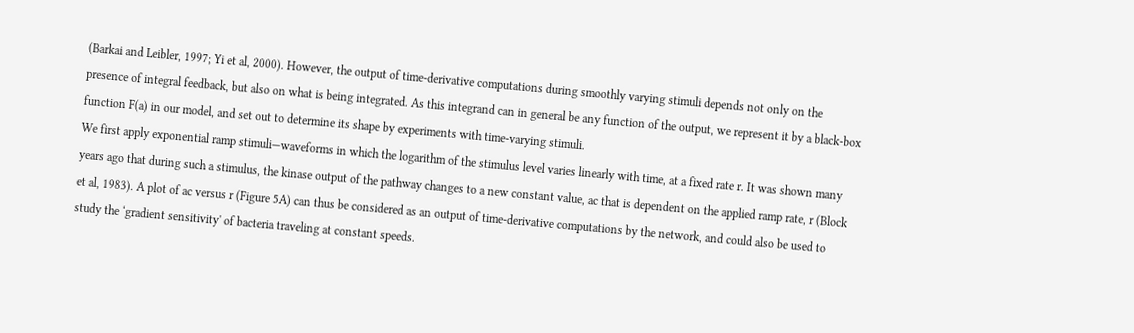(Barkai and Leibler, 1997; Yi et al, 2000). However, the output of time-derivative computations during smoothly varying stimuli depends not only on the presence of integral feedback, but also on what is being integrated. As this integrand can in general be any function of the output, we represent it by a black-box function F(a) in our model, and set out to determine its shape by experiments with time-varying stimuli.
We first apply exponential ramp stimuli—waveforms in which the logarithm of the stimulus level varies linearly with time, at a fixed rate r. It was shown many years ago that during such a stimulus, the kinase output of the pathway changes to a new constant value, ac that is dependent on the applied ramp rate, r (Block et al, 1983). A plot of ac versus r (Figure 5A) can thus be considered as an output of time-derivative computations by the network, and could also be used to study the ‘gradient sensitivity' of bacteria traveling at constant speeds.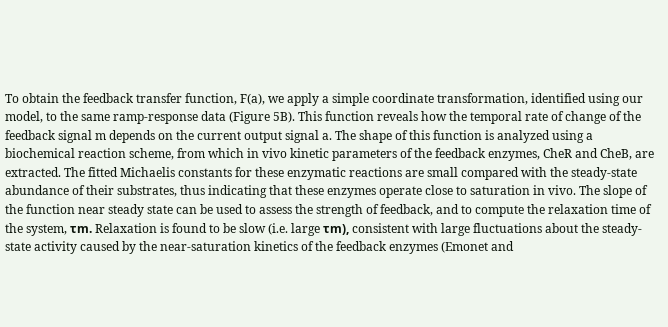To obtain the feedback transfer function, F(a), we apply a simple coordinate transformation, identified using our model, to the same ramp-response data (Figure 5B). This function reveals how the temporal rate of change of the feedback signal m depends on the current output signal a. The shape of this function is analyzed using a biochemical reaction scheme, from which in vivo kinetic parameters of the feedback enzymes, CheR and CheB, are extracted. The fitted Michaelis constants for these enzymatic reactions are small compared with the steady-state abundance of their substrates, thus indicating that these enzymes operate close to saturation in vivo. The slope of the function near steady state can be used to assess the strength of feedback, and to compute the relaxation time of the system, τm. Relaxation is found to be slow (i.e. large τm), consistent with large fluctuations about the steady-state activity caused by the near-saturation kinetics of the feedback enzymes (Emonet and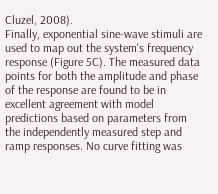Cluzel, 2008).
Finally, exponential sine-wave stimuli are used to map out the system's frequency response (Figure 5C). The measured data points for both the amplitude and phase of the response are found to be in excellent agreement with model predictions based on parameters from the independently measured step and ramp responses. No curve fitting was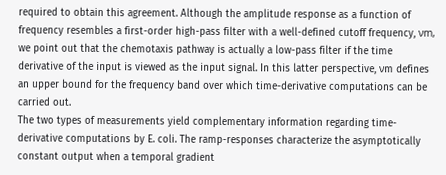required to obtain this agreement. Although the amplitude response as a function of frequency resembles a first-order high-pass filter with a well-defined cutoff frequency, νm, we point out that the chemotaxis pathway is actually a low-pass filter if the time derivative of the input is viewed as the input signal. In this latter perspective, νm defines an upper bound for the frequency band over which time-derivative computations can be carried out.
The two types of measurements yield complementary information regarding time-derivative computations by E. coli. The ramp-responses characterize the asymptotically constant output when a temporal gradient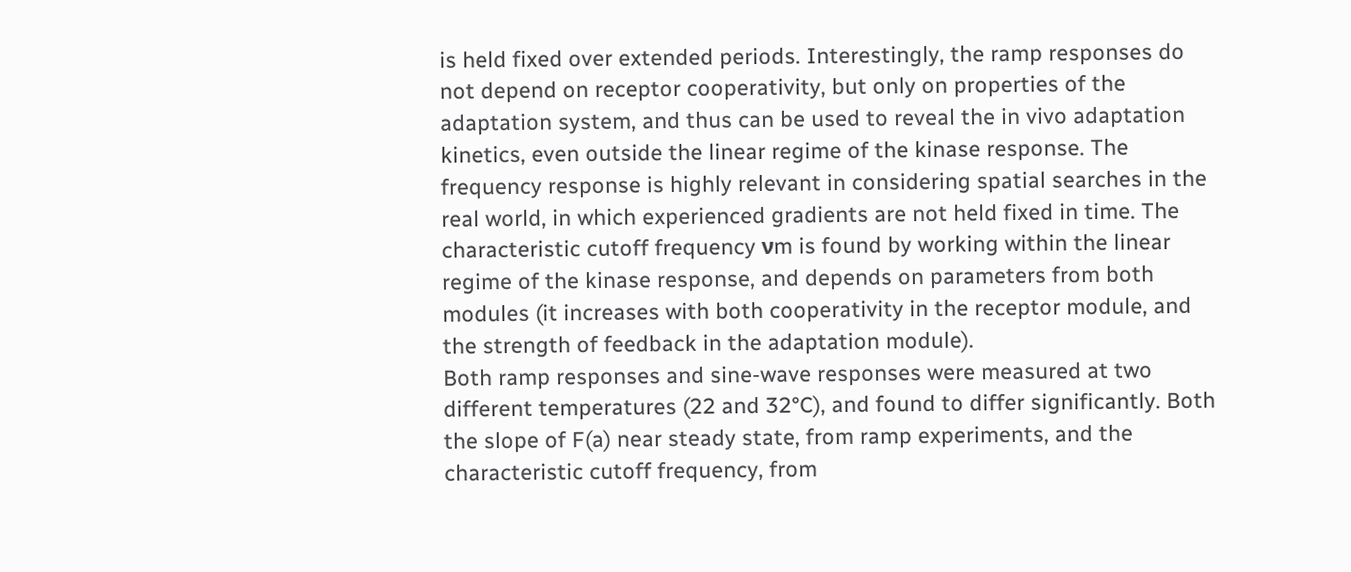is held fixed over extended periods. Interestingly, the ramp responses do not depend on receptor cooperativity, but only on properties of the adaptation system, and thus can be used to reveal the in vivo adaptation kinetics, even outside the linear regime of the kinase response. The frequency response is highly relevant in considering spatial searches in the real world, in which experienced gradients are not held fixed in time. The characteristic cutoff frequency νm is found by working within the linear regime of the kinase response, and depends on parameters from both modules (it increases with both cooperativity in the receptor module, and the strength of feedback in the adaptation module).
Both ramp responses and sine-wave responses were measured at two different temperatures (22 and 32°C), and found to differ significantly. Both the slope of F(a) near steady state, from ramp experiments, and the characteristic cutoff frequency, from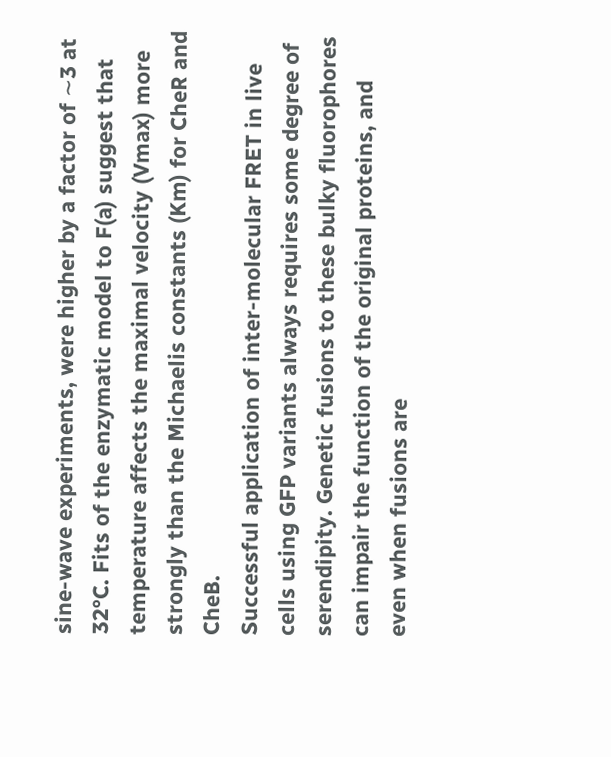sine-wave experiments, were higher by a factor of ∼3 at 32°C. Fits of the enzymatic model to F(a) suggest that temperature affects the maximal velocity (Vmax) more strongly than the Michaelis constants (Km) for CheR and CheB.
Successful application of inter-molecular FRET in live cells using GFP variants always requires some degree of serendipity. Genetic fusions to these bulky fluorophores can impair the function of the original proteins, and even when fusions are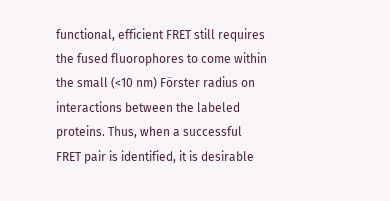functional, efficient FRET still requires the fused fluorophores to come within the small (<10 nm) Förster radius on interactions between the labeled proteins. Thus, when a successful FRET pair is identified, it is desirable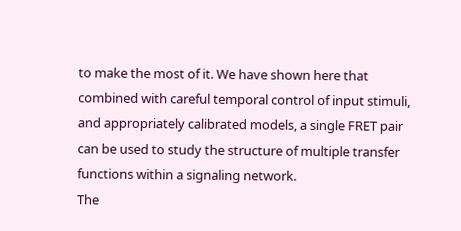to make the most of it. We have shown here that combined with careful temporal control of input stimuli, and appropriately calibrated models, a single FRET pair can be used to study the structure of multiple transfer functions within a signaling network.
The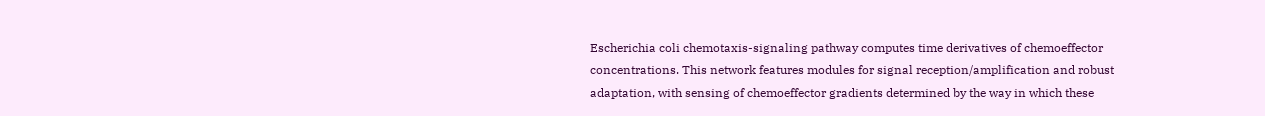Escherichia coli chemotaxis-signaling pathway computes time derivatives of chemoeffector concentrations. This network features modules for signal reception/amplification and robust adaptation, with sensing of chemoeffector gradients determined by the way in which these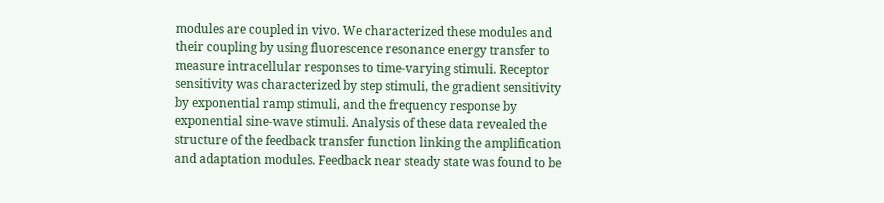modules are coupled in vivo. We characterized these modules and their coupling by using fluorescence resonance energy transfer to measure intracellular responses to time-varying stimuli. Receptor sensitivity was characterized by step stimuli, the gradient sensitivity by exponential ramp stimuli, and the frequency response by exponential sine-wave stimuli. Analysis of these data revealed the structure of the feedback transfer function linking the amplification and adaptation modules. Feedback near steady state was found to be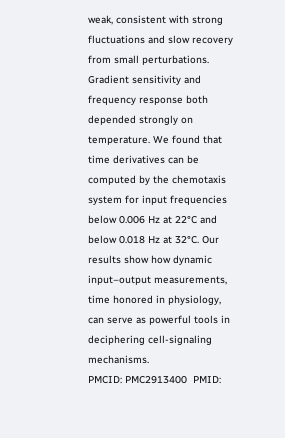weak, consistent with strong fluctuations and slow recovery from small perturbations. Gradient sensitivity and frequency response both depended strongly on temperature. We found that time derivatives can be computed by the chemotaxis system for input frequencies below 0.006 Hz at 22°C and below 0.018 Hz at 32°C. Our results show how dynamic input–output measurements, time honored in physiology, can serve as powerful tools in deciphering cell-signaling mechanisms.
PMCID: PMC2913400  PMID: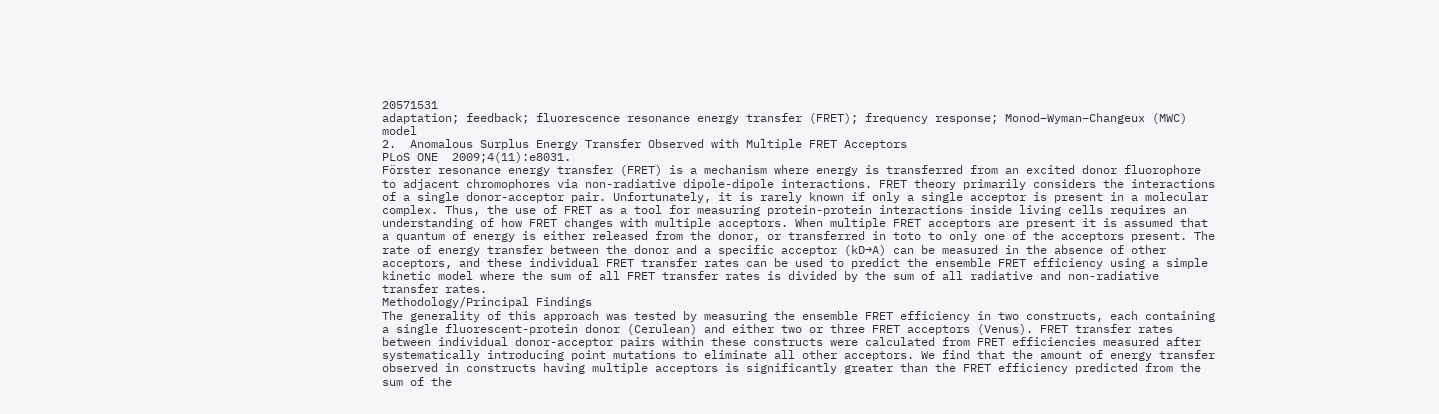20571531
adaptation; feedback; fluorescence resonance energy transfer (FRET); frequency response; Monod–Wyman–Changeux (MWC) model
2.  Anomalous Surplus Energy Transfer Observed with Multiple FRET Acceptors
PLoS ONE  2009;4(11):e8031.
Förster resonance energy transfer (FRET) is a mechanism where energy is transferred from an excited donor fluorophore to adjacent chromophores via non-radiative dipole-dipole interactions. FRET theory primarily considers the interactions of a single donor-acceptor pair. Unfortunately, it is rarely known if only a single acceptor is present in a molecular complex. Thus, the use of FRET as a tool for measuring protein-protein interactions inside living cells requires an understanding of how FRET changes with multiple acceptors. When multiple FRET acceptors are present it is assumed that a quantum of energy is either released from the donor, or transferred in toto to only one of the acceptors present. The rate of energy transfer between the donor and a specific acceptor (kD→A) can be measured in the absence of other acceptors, and these individual FRET transfer rates can be used to predict the ensemble FRET efficiency using a simple kinetic model where the sum of all FRET transfer rates is divided by the sum of all radiative and non-radiative transfer rates.
Methodology/Principal Findings
The generality of this approach was tested by measuring the ensemble FRET efficiency in two constructs, each containing a single fluorescent-protein donor (Cerulean) and either two or three FRET acceptors (Venus). FRET transfer rates between individual donor-acceptor pairs within these constructs were calculated from FRET efficiencies measured after systematically introducing point mutations to eliminate all other acceptors. We find that the amount of energy transfer observed in constructs having multiple acceptors is significantly greater than the FRET efficiency predicted from the sum of the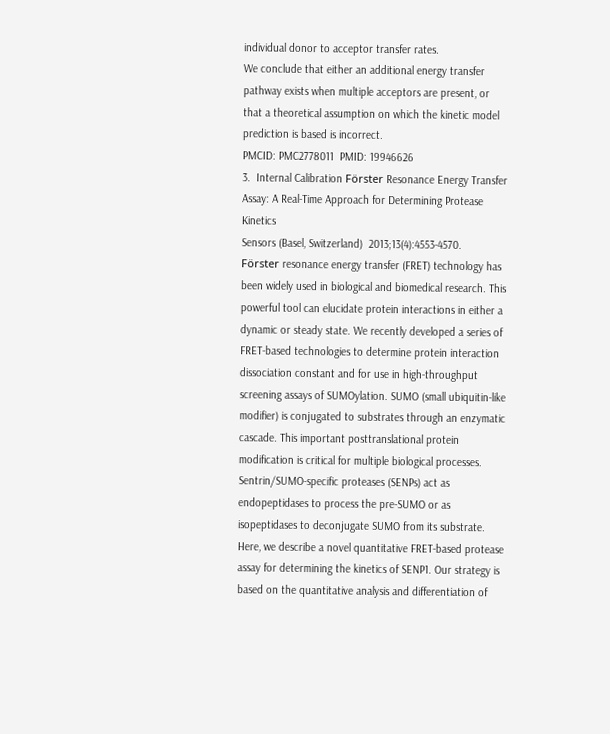individual donor to acceptor transfer rates.
We conclude that either an additional energy transfer pathway exists when multiple acceptors are present, or that a theoretical assumption on which the kinetic model prediction is based is incorrect.
PMCID: PMC2778011  PMID: 19946626
3.  Internal Calibration Förster Resonance Energy Transfer Assay: A Real-Time Approach for Determining Protease Kinetics
Sensors (Basel, Switzerland)  2013;13(4):4553-4570.
Förster resonance energy transfer (FRET) technology has been widely used in biological and biomedical research. This powerful tool can elucidate protein interactions in either a dynamic or steady state. We recently developed a series of FRET-based technologies to determine protein interaction dissociation constant and for use in high-throughput screening assays of SUMOylation. SUMO (small ubiquitin-like modifier) is conjugated to substrates through an enzymatic cascade. This important posttranslational protein modification is critical for multiple biological processes. Sentrin/SUMO-specific proteases (SENPs) act as endopeptidases to process the pre-SUMO or as isopeptidases to deconjugate SUMO from its substrate. Here, we describe a novel quantitative FRET-based protease assay for determining the kinetics of SENP1. Our strategy is based on the quantitative analysis and differentiation of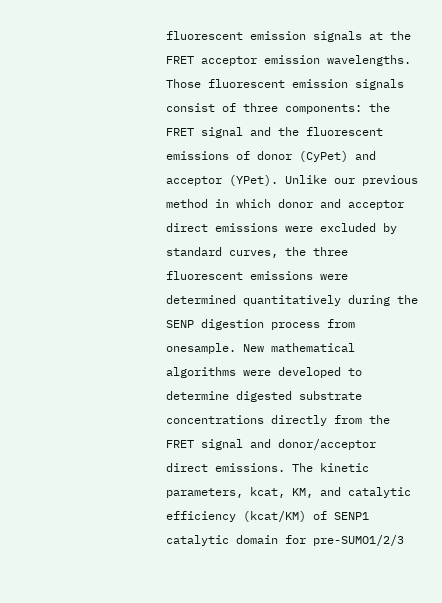fluorescent emission signals at the FRET acceptor emission wavelengths. Those fluorescent emission signals consist of three components: the FRET signal and the fluorescent emissions of donor (CyPet) and acceptor (YPet). Unlike our previous method in which donor and acceptor direct emissions were excluded by standard curves, the three fluorescent emissions were determined quantitatively during the SENP digestion process from onesample. New mathematical algorithms were developed to determine digested substrate concentrations directly from the FRET signal and donor/acceptor direct emissions. The kinetic parameters, kcat, KM, and catalytic efficiency (kcat/KM) of SENP1 catalytic domain for pre-SUMO1/2/3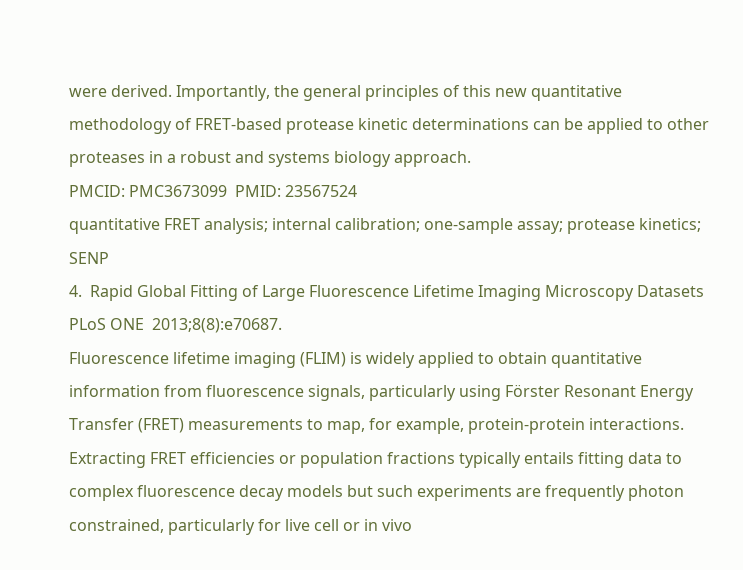were derived. Importantly, the general principles of this new quantitative methodology of FRET-based protease kinetic determinations can be applied to other proteases in a robust and systems biology approach.
PMCID: PMC3673099  PMID: 23567524
quantitative FRET analysis; internal calibration; one-sample assay; protease kinetics; SENP
4.  Rapid Global Fitting of Large Fluorescence Lifetime Imaging Microscopy Datasets
PLoS ONE  2013;8(8):e70687.
Fluorescence lifetime imaging (FLIM) is widely applied to obtain quantitative information from fluorescence signals, particularly using Förster Resonant Energy Transfer (FRET) measurements to map, for example, protein-protein interactions. Extracting FRET efficiencies or population fractions typically entails fitting data to complex fluorescence decay models but such experiments are frequently photon constrained, particularly for live cell or in vivo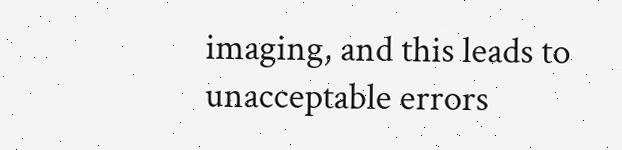imaging, and this leads to unacceptable errors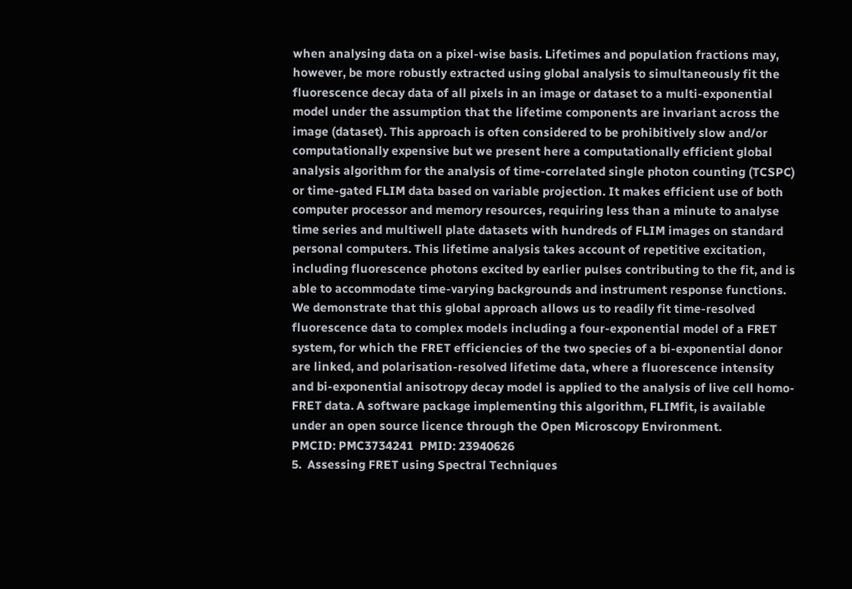when analysing data on a pixel-wise basis. Lifetimes and population fractions may, however, be more robustly extracted using global analysis to simultaneously fit the fluorescence decay data of all pixels in an image or dataset to a multi-exponential model under the assumption that the lifetime components are invariant across the image (dataset). This approach is often considered to be prohibitively slow and/or computationally expensive but we present here a computationally efficient global analysis algorithm for the analysis of time-correlated single photon counting (TCSPC) or time-gated FLIM data based on variable projection. It makes efficient use of both computer processor and memory resources, requiring less than a minute to analyse time series and multiwell plate datasets with hundreds of FLIM images on standard personal computers. This lifetime analysis takes account of repetitive excitation, including fluorescence photons excited by earlier pulses contributing to the fit, and is able to accommodate time-varying backgrounds and instrument response functions. We demonstrate that this global approach allows us to readily fit time-resolved fluorescence data to complex models including a four-exponential model of a FRET system, for which the FRET efficiencies of the two species of a bi-exponential donor are linked, and polarisation-resolved lifetime data, where a fluorescence intensity and bi-exponential anisotropy decay model is applied to the analysis of live cell homo-FRET data. A software package implementing this algorithm, FLIMfit, is available under an open source licence through the Open Microscopy Environment.
PMCID: PMC3734241  PMID: 23940626
5.  Assessing FRET using Spectral Techniques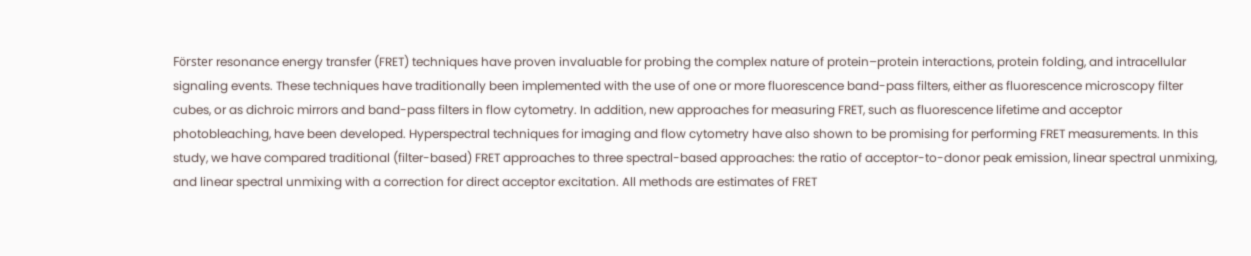Förster resonance energy transfer (FRET) techniques have proven invaluable for probing the complex nature of protein–protein interactions, protein folding, and intracellular signaling events. These techniques have traditionally been implemented with the use of one or more fluorescence band-pass filters, either as fluorescence microscopy filter cubes, or as dichroic mirrors and band-pass filters in flow cytometry. In addition, new approaches for measuring FRET, such as fluorescence lifetime and acceptor photobleaching, have been developed. Hyperspectral techniques for imaging and flow cytometry have also shown to be promising for performing FRET measurements. In this study, we have compared traditional (filter-based) FRET approaches to three spectral-based approaches: the ratio of acceptor-to-donor peak emission, linear spectral unmixing, and linear spectral unmixing with a correction for direct acceptor excitation. All methods are estimates of FRET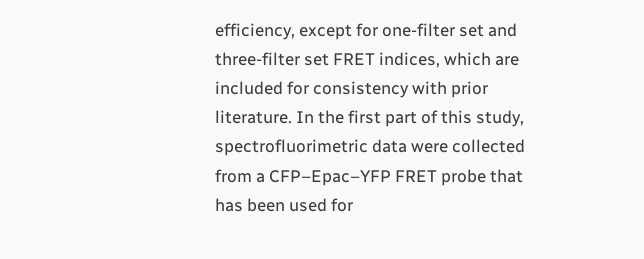efficiency, except for one-filter set and three-filter set FRET indices, which are included for consistency with prior literature. In the first part of this study, spectrofluorimetric data were collected from a CFP–Epac–YFP FRET probe that has been used for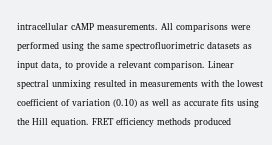intracellular cAMP measurements. All comparisons were performed using the same spectrofluorimetric datasets as input data, to provide a relevant comparison. Linear spectral unmixing resulted in measurements with the lowest coefficient of variation (0.10) as well as accurate fits using the Hill equation. FRET efficiency methods produced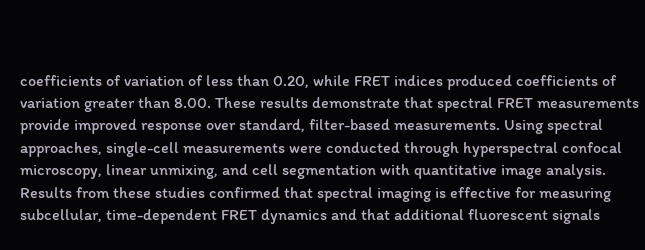coefficients of variation of less than 0.20, while FRET indices produced coefficients of variation greater than 8.00. These results demonstrate that spectral FRET measurements provide improved response over standard, filter-based measurements. Using spectral approaches, single-cell measurements were conducted through hyperspectral confocal microscopy, linear unmixing, and cell segmentation with quantitative image analysis. Results from these studies confirmed that spectral imaging is effective for measuring subcellular, time-dependent FRET dynamics and that additional fluorescent signals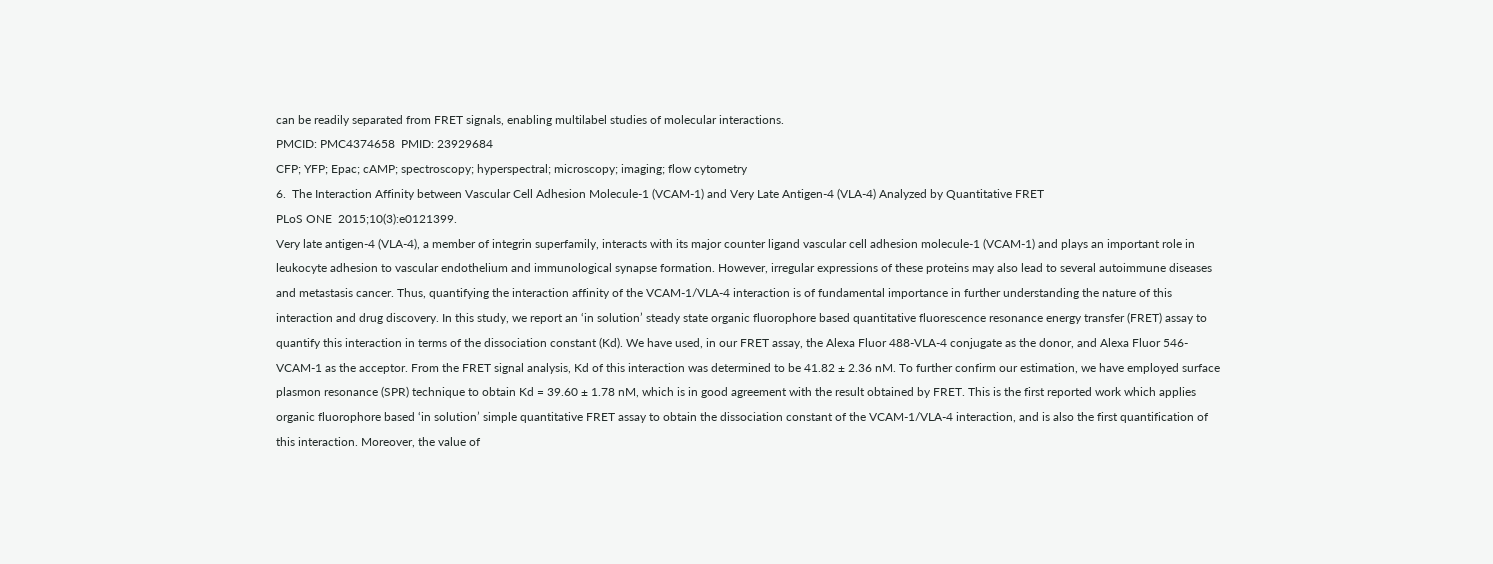can be readily separated from FRET signals, enabling multilabel studies of molecular interactions.
PMCID: PMC4374658  PMID: 23929684
CFP; YFP; Epac; cAMP; spectroscopy; hyperspectral; microscopy; imaging; flow cytometry
6.  The Interaction Affinity between Vascular Cell Adhesion Molecule-1 (VCAM-1) and Very Late Antigen-4 (VLA-4) Analyzed by Quantitative FRET
PLoS ONE  2015;10(3):e0121399.
Very late antigen-4 (VLA-4), a member of integrin superfamily, interacts with its major counter ligand vascular cell adhesion molecule-1 (VCAM-1) and plays an important role in leukocyte adhesion to vascular endothelium and immunological synapse formation. However, irregular expressions of these proteins may also lead to several autoimmune diseases and metastasis cancer. Thus, quantifying the interaction affinity of the VCAM-1/VLA-4 interaction is of fundamental importance in further understanding the nature of this interaction and drug discovery. In this study, we report an ‘in solution’ steady state organic fluorophore based quantitative fluorescence resonance energy transfer (FRET) assay to quantify this interaction in terms of the dissociation constant (Kd). We have used, in our FRET assay, the Alexa Fluor 488-VLA-4 conjugate as the donor, and Alexa Fluor 546-VCAM-1 as the acceptor. From the FRET signal analysis, Kd of this interaction was determined to be 41.82 ± 2.36 nM. To further confirm our estimation, we have employed surface plasmon resonance (SPR) technique to obtain Kd = 39.60 ± 1.78 nM, which is in good agreement with the result obtained by FRET. This is the first reported work which applies organic fluorophore based ‘in solution’ simple quantitative FRET assay to obtain the dissociation constant of the VCAM-1/VLA-4 interaction, and is also the first quantification of this interaction. Moreover, the value of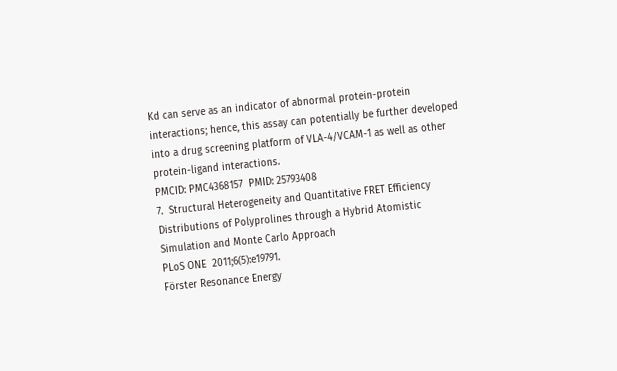Kd can serve as an indicator of abnormal protein-protein interactions; hence, this assay can potentially be further developed into a drug screening platform of VLA-4/VCAM-1 as well as other protein-ligand interactions.
PMCID: PMC4368157  PMID: 25793408
7.  Structural Heterogeneity and Quantitative FRET Efficiency Distributions of Polyprolines through a Hybrid Atomistic Simulation and Monte Carlo Approach
PLoS ONE  2011;6(5):e19791.
Förster Resonance Energy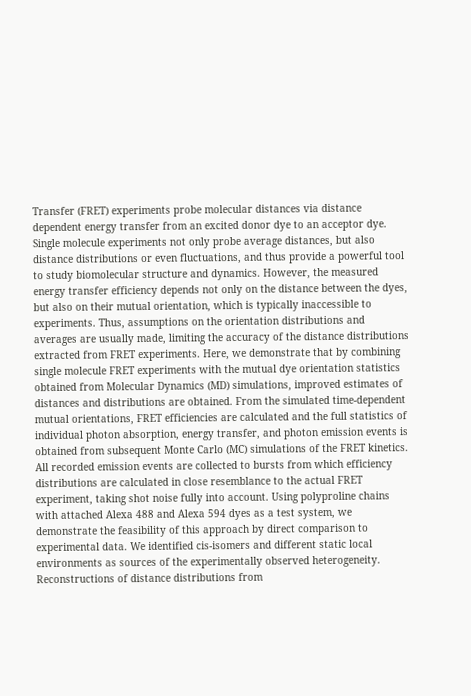Transfer (FRET) experiments probe molecular distances via distance dependent energy transfer from an excited donor dye to an acceptor dye. Single molecule experiments not only probe average distances, but also distance distributions or even fluctuations, and thus provide a powerful tool to study biomolecular structure and dynamics. However, the measured energy transfer efficiency depends not only on the distance between the dyes, but also on their mutual orientation, which is typically inaccessible to experiments. Thus, assumptions on the orientation distributions and averages are usually made, limiting the accuracy of the distance distributions extracted from FRET experiments. Here, we demonstrate that by combining single molecule FRET experiments with the mutual dye orientation statistics obtained from Molecular Dynamics (MD) simulations, improved estimates of distances and distributions are obtained. From the simulated time-dependent mutual orientations, FRET efficiencies are calculated and the full statistics of individual photon absorption, energy transfer, and photon emission events is obtained from subsequent Monte Carlo (MC) simulations of the FRET kinetics. All recorded emission events are collected to bursts from which efficiency distributions are calculated in close resemblance to the actual FRET experiment, taking shot noise fully into account. Using polyproline chains with attached Alexa 488 and Alexa 594 dyes as a test system, we demonstrate the feasibility of this approach by direct comparison to experimental data. We identified cis-isomers and different static local environments as sources of the experimentally observed heterogeneity. Reconstructions of distance distributions from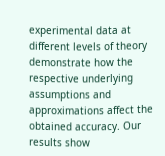experimental data at different levels of theory demonstrate how the respective underlying assumptions and approximations affect the obtained accuracy. Our results show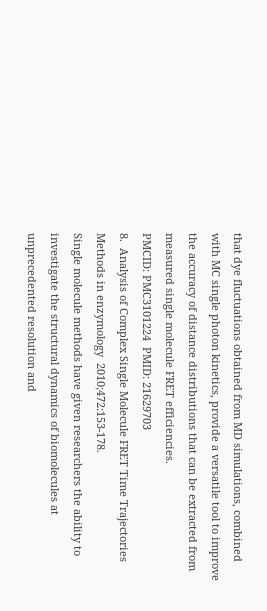that dye fluctuations obtained from MD simulations, combined with MC single photon kinetics, provide a versatile tool to improve the accuracy of distance distributions that can be extracted from measured single molecule FRET efficiencies.
PMCID: PMC3101224  PMID: 21629703
8.  Analysis of Complex Single Molecule FRET Time Trajectories
Methods in enzymology  2010;472:153-178.
Single molecule methods have given researchers the ability to investigate the structural dynamics of biomolecules at unprecedented resolution and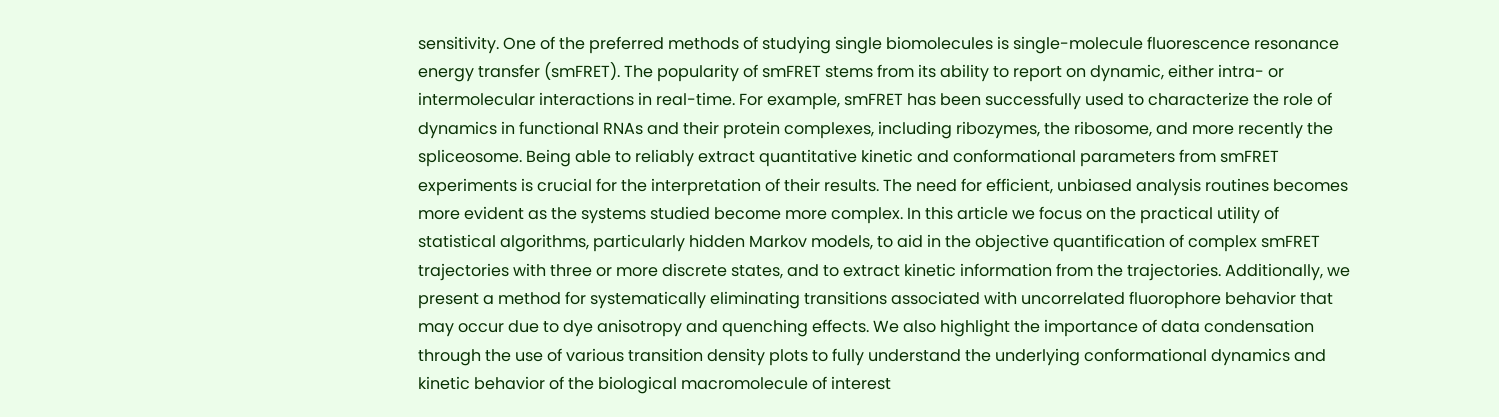sensitivity. One of the preferred methods of studying single biomolecules is single-molecule fluorescence resonance energy transfer (smFRET). The popularity of smFRET stems from its ability to report on dynamic, either intra- or intermolecular interactions in real-time. For example, smFRET has been successfully used to characterize the role of dynamics in functional RNAs and their protein complexes, including ribozymes, the ribosome, and more recently the spliceosome. Being able to reliably extract quantitative kinetic and conformational parameters from smFRET experiments is crucial for the interpretation of their results. The need for efficient, unbiased analysis routines becomes more evident as the systems studied become more complex. In this article we focus on the practical utility of statistical algorithms, particularly hidden Markov models, to aid in the objective quantification of complex smFRET trajectories with three or more discrete states, and to extract kinetic information from the trajectories. Additionally, we present a method for systematically eliminating transitions associated with uncorrelated fluorophore behavior that may occur due to dye anisotropy and quenching effects. We also highlight the importance of data condensation through the use of various transition density plots to fully understand the underlying conformational dynamics and kinetic behavior of the biological macromolecule of interest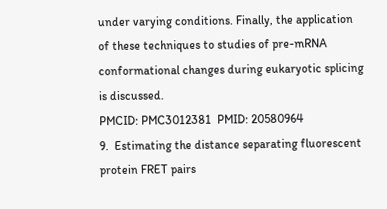under varying conditions. Finally, the application of these techniques to studies of pre-mRNA conformational changes during eukaryotic splicing is discussed.
PMCID: PMC3012381  PMID: 20580964
9.  Estimating the distance separating fluorescent protein FRET pairs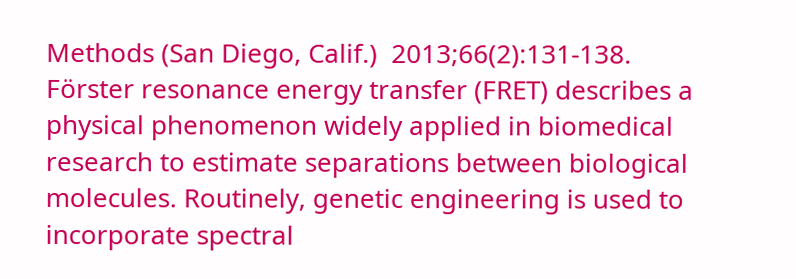Methods (San Diego, Calif.)  2013;66(2):131-138.
Förster resonance energy transfer (FRET) describes a physical phenomenon widely applied in biomedical research to estimate separations between biological molecules. Routinely, genetic engineering is used to incorporate spectral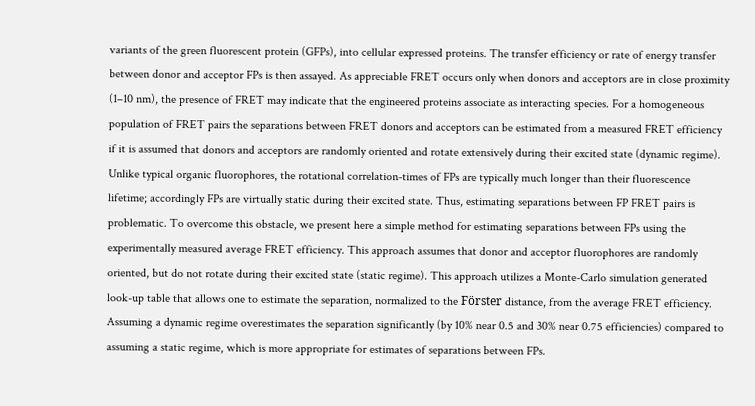variants of the green fluorescent protein (GFPs), into cellular expressed proteins. The transfer efficiency or rate of energy transfer between donor and acceptor FPs is then assayed. As appreciable FRET occurs only when donors and acceptors are in close proximity (1–10 nm), the presence of FRET may indicate that the engineered proteins associate as interacting species. For a homogeneous population of FRET pairs the separations between FRET donors and acceptors can be estimated from a measured FRET efficiency if it is assumed that donors and acceptors are randomly oriented and rotate extensively during their excited state (dynamic regime). Unlike typical organic fluorophores, the rotational correlation-times of FPs are typically much longer than their fluorescence lifetime; accordingly FPs are virtually static during their excited state. Thus, estimating separations between FP FRET pairs is problematic. To overcome this obstacle, we present here a simple method for estimating separations between FPs using the experimentally measured average FRET efficiency. This approach assumes that donor and acceptor fluorophores are randomly oriented, but do not rotate during their excited state (static regime). This approach utilizes a Monte-Carlo simulation generated look-up table that allows one to estimate the separation, normalized to the Förster distance, from the average FRET efficiency. Assuming a dynamic regime overestimates the separation significantly (by 10% near 0.5 and 30% near 0.75 efficiencies) compared to assuming a static regime, which is more appropriate for estimates of separations between FPs.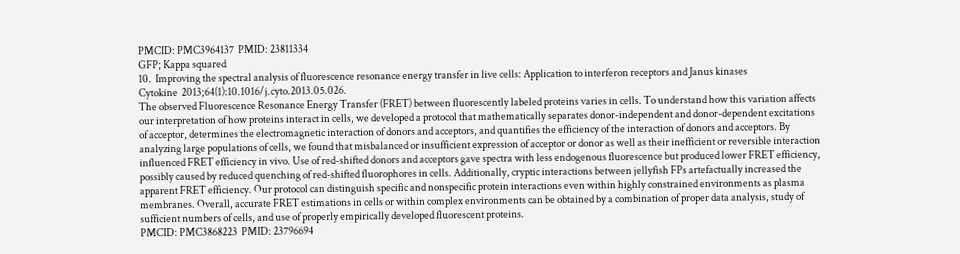PMCID: PMC3964137  PMID: 23811334
GFP; Kappa squared
10.  Improving the spectral analysis of fluorescence resonance energy transfer in live cells: Application to interferon receptors and Janus kinases
Cytokine  2013;64(1):10.1016/j.cyto.2013.05.026.
The observed Fluorescence Resonance Energy Transfer (FRET) between fluorescently labeled proteins varies in cells. To understand how this variation affects our interpretation of how proteins interact in cells, we developed a protocol that mathematically separates donor-independent and donor-dependent excitations of acceptor, determines the electromagnetic interaction of donors and acceptors, and quantifies the efficiency of the interaction of donors and acceptors. By analyzing large populations of cells, we found that misbalanced or insufficient expression of acceptor or donor as well as their inefficient or reversible interaction influenced FRET efficiency in vivo. Use of red-shifted donors and acceptors gave spectra with less endogenous fluorescence but produced lower FRET efficiency, possibly caused by reduced quenching of red-shifted fluorophores in cells. Additionally, cryptic interactions between jellyfish FPs artefactually increased the apparent FRET efficiency. Our protocol can distinguish specific and nonspecific protein interactions even within highly constrained environments as plasma membranes. Overall, accurate FRET estimations in cells or within complex environments can be obtained by a combination of proper data analysis, study of sufficient numbers of cells, and use of properly empirically developed fluorescent proteins.
PMCID: PMC3868223  PMID: 23796694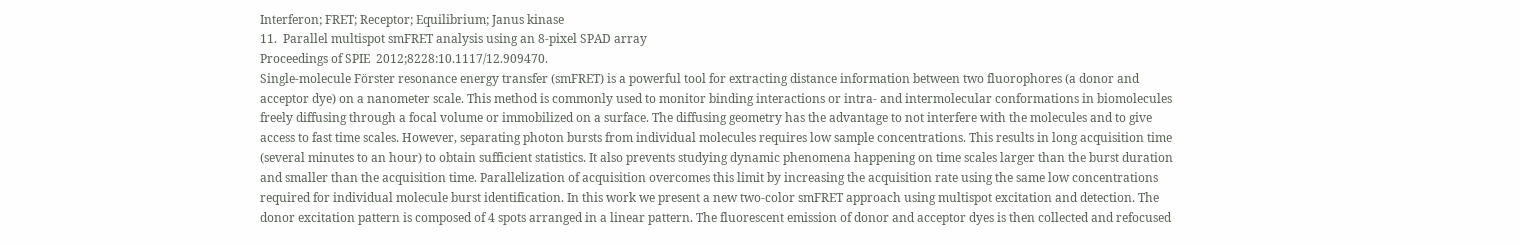Interferon; FRET; Receptor; Equilibrium; Janus kinase
11.  Parallel multispot smFRET analysis using an 8-pixel SPAD array
Proceedings of SPIE  2012;8228:10.1117/12.909470.
Single-molecule Förster resonance energy transfer (smFRET) is a powerful tool for extracting distance information between two fluorophores (a donor and acceptor dye) on a nanometer scale. This method is commonly used to monitor binding interactions or intra- and intermolecular conformations in biomolecules freely diffusing through a focal volume or immobilized on a surface. The diffusing geometry has the advantage to not interfere with the molecules and to give access to fast time scales. However, separating photon bursts from individual molecules requires low sample concentrations. This results in long acquisition time (several minutes to an hour) to obtain sufficient statistics. It also prevents studying dynamic phenomena happening on time scales larger than the burst duration and smaller than the acquisition time. Parallelization of acquisition overcomes this limit by increasing the acquisition rate using the same low concentrations required for individual molecule burst identification. In this work we present a new two-color smFRET approach using multispot excitation and detection. The donor excitation pattern is composed of 4 spots arranged in a linear pattern. The fluorescent emission of donor and acceptor dyes is then collected and refocused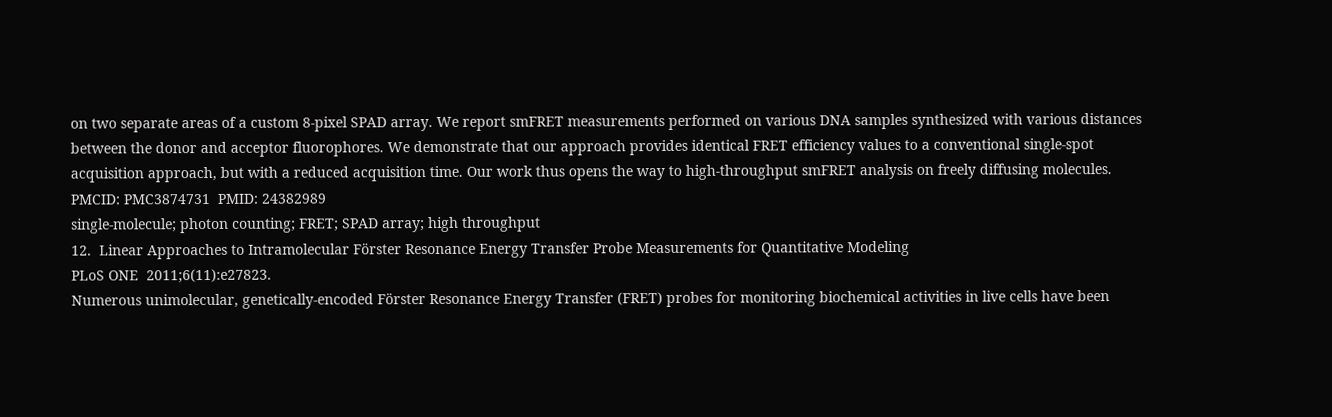on two separate areas of a custom 8-pixel SPAD array. We report smFRET measurements performed on various DNA samples synthesized with various distances between the donor and acceptor fluorophores. We demonstrate that our approach provides identical FRET efficiency values to a conventional single-spot acquisition approach, but with a reduced acquisition time. Our work thus opens the way to high-throughput smFRET analysis on freely diffusing molecules.
PMCID: PMC3874731  PMID: 24382989
single-molecule; photon counting; FRET; SPAD array; high throughput
12.  Linear Approaches to Intramolecular Förster Resonance Energy Transfer Probe Measurements for Quantitative Modeling
PLoS ONE  2011;6(11):e27823.
Numerous unimolecular, genetically-encoded Förster Resonance Energy Transfer (FRET) probes for monitoring biochemical activities in live cells have been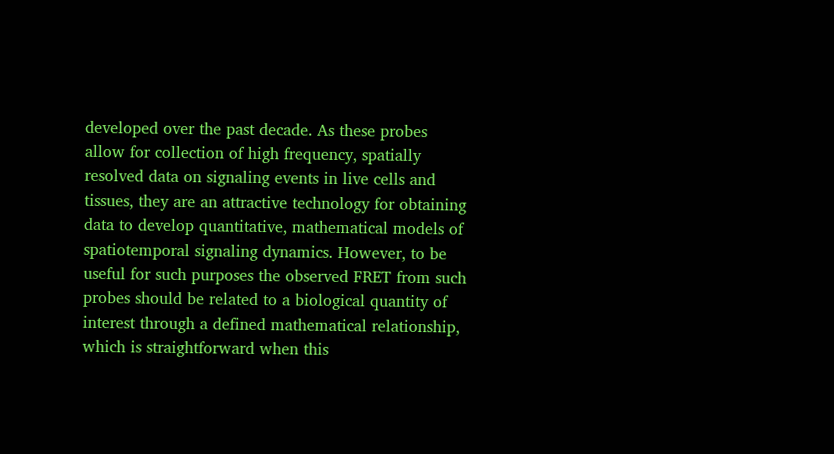developed over the past decade. As these probes allow for collection of high frequency, spatially resolved data on signaling events in live cells and tissues, they are an attractive technology for obtaining data to develop quantitative, mathematical models of spatiotemporal signaling dynamics. However, to be useful for such purposes the observed FRET from such probes should be related to a biological quantity of interest through a defined mathematical relationship, which is straightforward when this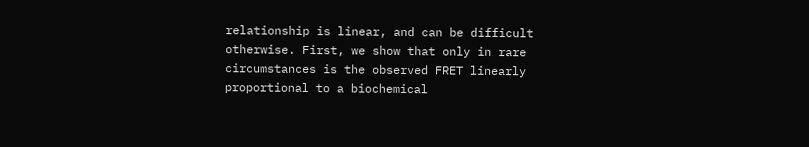relationship is linear, and can be difficult otherwise. First, we show that only in rare circumstances is the observed FRET linearly proportional to a biochemical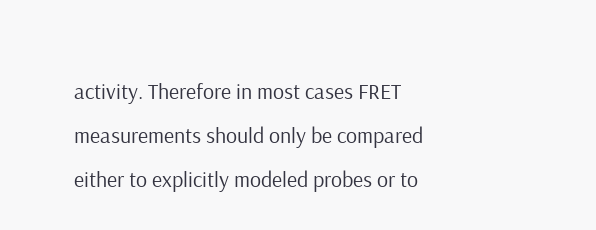activity. Therefore in most cases FRET measurements should only be compared either to explicitly modeled probes or to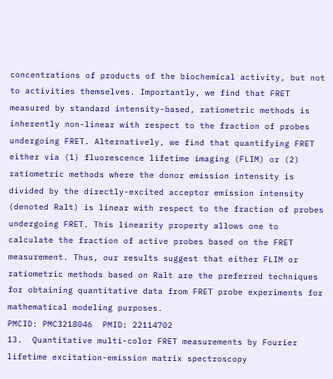concentrations of products of the biochemical activity, but not to activities themselves. Importantly, we find that FRET measured by standard intensity-based, ratiometric methods is inherently non-linear with respect to the fraction of probes undergoing FRET. Alternatively, we find that quantifying FRET either via (1) fluorescence lifetime imaging (FLIM) or (2) ratiometric methods where the donor emission intensity is divided by the directly-excited acceptor emission intensity (denoted Ralt) is linear with respect to the fraction of probes undergoing FRET. This linearity property allows one to calculate the fraction of active probes based on the FRET measurement. Thus, our results suggest that either FLIM or ratiometric methods based on Ralt are the preferred techniques for obtaining quantitative data from FRET probe experiments for mathematical modeling purposes.
PMCID: PMC3218046  PMID: 22114702
13.  Quantitative multi-color FRET measurements by Fourier lifetime excitation-emission matrix spectroscopy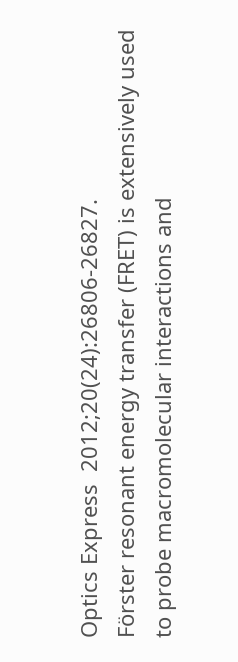Optics Express  2012;20(24):26806-26827.
Förster resonant energy transfer (FRET) is extensively used to probe macromolecular interactions and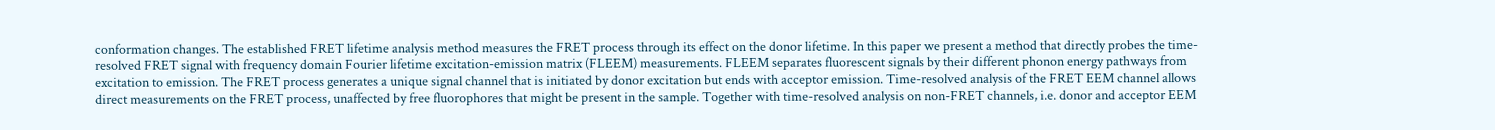conformation changes. The established FRET lifetime analysis method measures the FRET process through its effect on the donor lifetime. In this paper we present a method that directly probes the time-resolved FRET signal with frequency domain Fourier lifetime excitation-emission matrix (FLEEM) measurements. FLEEM separates fluorescent signals by their different phonon energy pathways from excitation to emission. The FRET process generates a unique signal channel that is initiated by donor excitation but ends with acceptor emission. Time-resolved analysis of the FRET EEM channel allows direct measurements on the FRET process, unaffected by free fluorophores that might be present in the sample. Together with time-resolved analysis on non-FRET channels, i.e. donor and acceptor EEM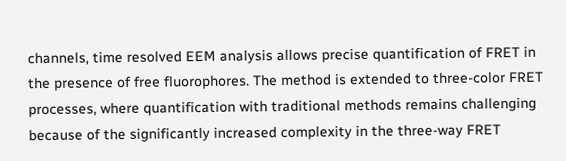channels, time resolved EEM analysis allows precise quantification of FRET in the presence of free fluorophores. The method is extended to three-color FRET processes, where quantification with traditional methods remains challenging because of the significantly increased complexity in the three-way FRET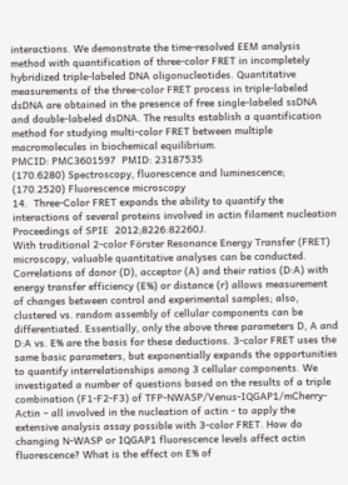interactions. We demonstrate the time-resolved EEM analysis method with quantification of three-color FRET in incompletely hybridized triple-labeled DNA oligonucleotides. Quantitative measurements of the three-color FRET process in triple-labeled dsDNA are obtained in the presence of free single-labeled ssDNA and double-labeled dsDNA. The results establish a quantification method for studying multi-color FRET between multiple macromolecules in biochemical equilibrium.
PMCID: PMC3601597  PMID: 23187535
(170.6280) Spectroscopy, fluorescence and luminescence; (170.2520) Fluorescence microscopy
14.  Three-Color FRET expands the ability to quantify the interactions of several proteins involved in actin filament nucleation
Proceedings of SPIE  2012;8226:82260J.
With traditional 2-color Förster Resonance Energy Transfer (FRET) microscopy, valuable quantitative analyses can be conducted. Correlations of donor (D), acceptor (A) and their ratios (D:A) with energy transfer efficiency (E%) or distance (r) allows measurement of changes between control and experimental samples; also, clustered vs. random assembly of cellular components can be differentiated. Essentially, only the above three parameters D, A and D:A vs. E% are the basis for these deductions. 3-color FRET uses the same basic parameters, but exponentially expands the opportunities to quantify interrelationships among 3 cellular components. We investigated a number of questions based on the results of a triple combination (F1-F2-F3) of TFP-NWASP/Venus-IQGAP1/mCherry-Actin – all involved in the nucleation of actin - to apply the extensive analysis assay possible with 3-color FRET. How do changing N-WASP or IQGAP1 fluorescence levels affect actin fluorescence? What is the effect on E% of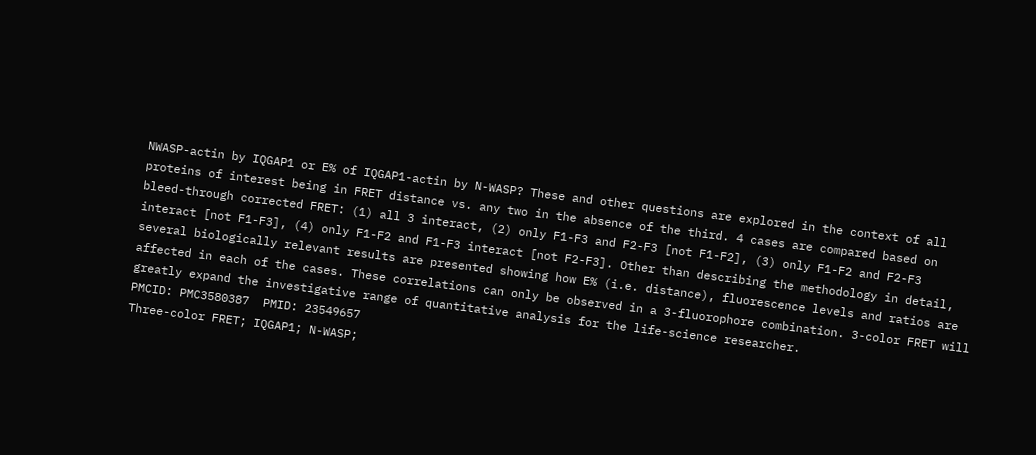NWASP-actin by IQGAP1 or E% of IQGAP1-actin by N-WASP? These and other questions are explored in the context of all proteins of interest being in FRET distance vs. any two in the absence of the third. 4 cases are compared based on bleed-through corrected FRET: (1) all 3 interact, (2) only F1-F3 and F2-F3 [not F1-F2], (3) only F1-F2 and F2-F3 interact [not F1-F3], (4) only F1-F2 and F1-F3 interact [not F2-F3]. Other than describing the methodology in detail, several biologically relevant results are presented showing how E% (i.e. distance), fluorescence levels and ratios are affected in each of the cases. These correlations can only be observed in a 3-fluorophore combination. 3-color FRET will greatly expand the investigative range of quantitative analysis for the life-science researcher.
PMCID: PMC3580387  PMID: 23549657
Three-color FRET; IQGAP1; N-WASP;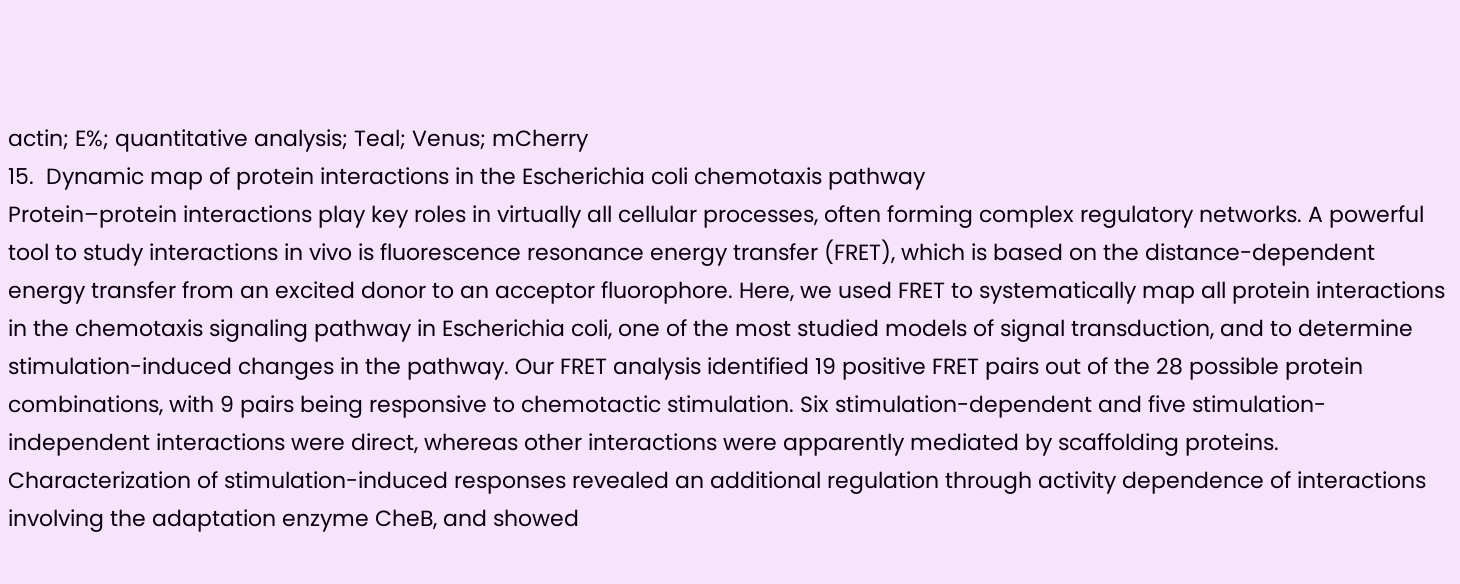actin; E%; quantitative analysis; Teal; Venus; mCherry
15.  Dynamic map of protein interactions in the Escherichia coli chemotaxis pathway
Protein–protein interactions play key roles in virtually all cellular processes, often forming complex regulatory networks. A powerful tool to study interactions in vivo is fluorescence resonance energy transfer (FRET), which is based on the distance-dependent energy transfer from an excited donor to an acceptor fluorophore. Here, we used FRET to systematically map all protein interactions in the chemotaxis signaling pathway in Escherichia coli, one of the most studied models of signal transduction, and to determine stimulation-induced changes in the pathway. Our FRET analysis identified 19 positive FRET pairs out of the 28 possible protein combinations, with 9 pairs being responsive to chemotactic stimulation. Six stimulation-dependent and five stimulation-independent interactions were direct, whereas other interactions were apparently mediated by scaffolding proteins. Characterization of stimulation-induced responses revealed an additional regulation through activity dependence of interactions involving the adaptation enzyme CheB, and showed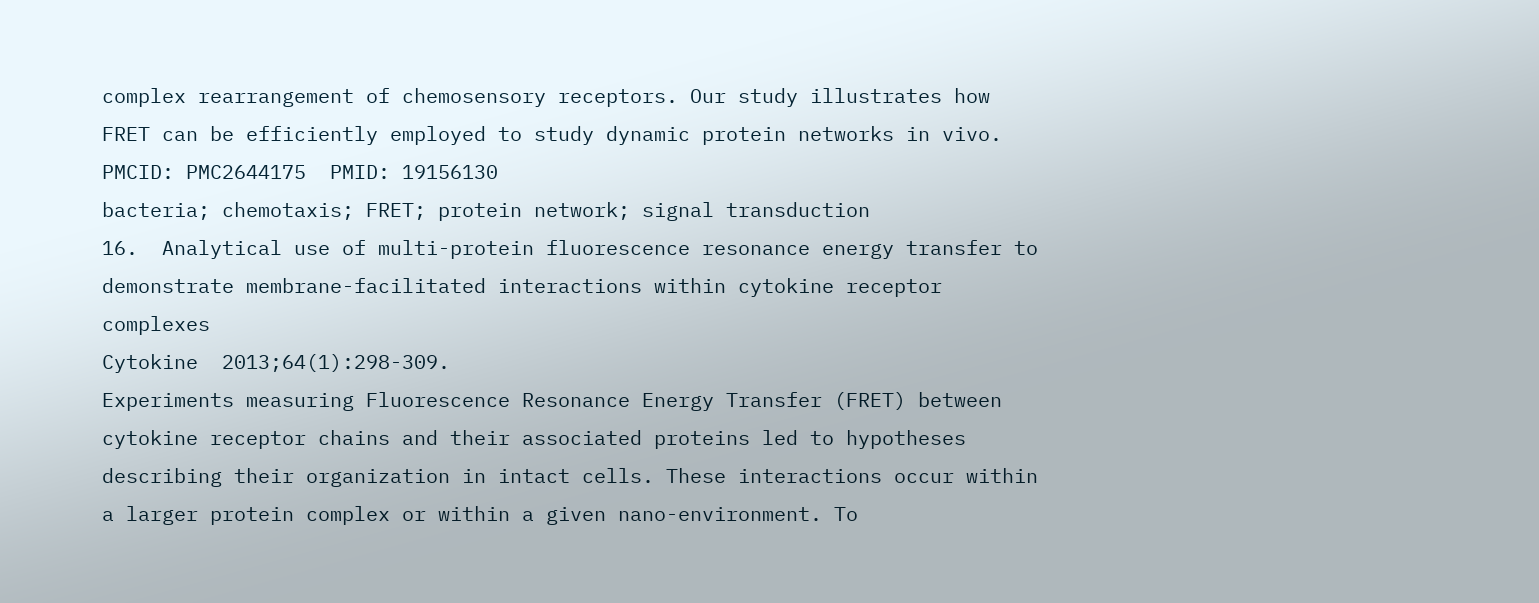complex rearrangement of chemosensory receptors. Our study illustrates how FRET can be efficiently employed to study dynamic protein networks in vivo.
PMCID: PMC2644175  PMID: 19156130
bacteria; chemotaxis; FRET; protein network; signal transduction
16.  Analytical use of multi-protein fluorescence resonance energy transfer to demonstrate membrane-facilitated interactions within cytokine receptor complexes
Cytokine  2013;64(1):298-309.
Experiments measuring Fluorescence Resonance Energy Transfer (FRET) between cytokine receptor chains and their associated proteins led to hypotheses describing their organization in intact cells. These interactions occur within a larger protein complex or within a given nano-environment. To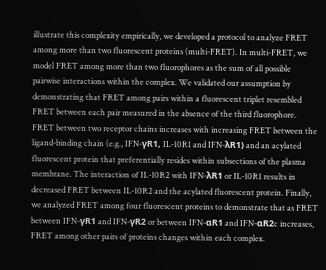illustrate this complexity empirically, we developed a protocol to analyze FRET among more than two fluorescent proteins (multi-FRET). In multi-FRET, we model FRET among more than two fluorophores as the sum of all possible pairwise interactions within the complex. We validated our assumption by demonstrating that FRET among pairs within a fluorescent triplet resembled FRET between each pair measured in the absence of the third fluorophore. FRET between two receptor chains increases with increasing FRET between the ligand-binding chain (e.g., IFN-γR1, IL-10R1 and IFN-λR1) and an acylated fluorescent protein that preferentially resides within subsections of the plasma membrane. The interaction of IL-10R2 with IFN-λR1 or IL-10R1 results in decreased FRET between IL-10R2 and the acylated fluorescent protein. Finally, we analyzed FRET among four fluorescent proteins to demonstrate that as FRET between IFN-γR1 and IFN-γR2 or between IFN-αR1 and IFN-αR2c increases, FRET among other pairs of proteins changes within each complex.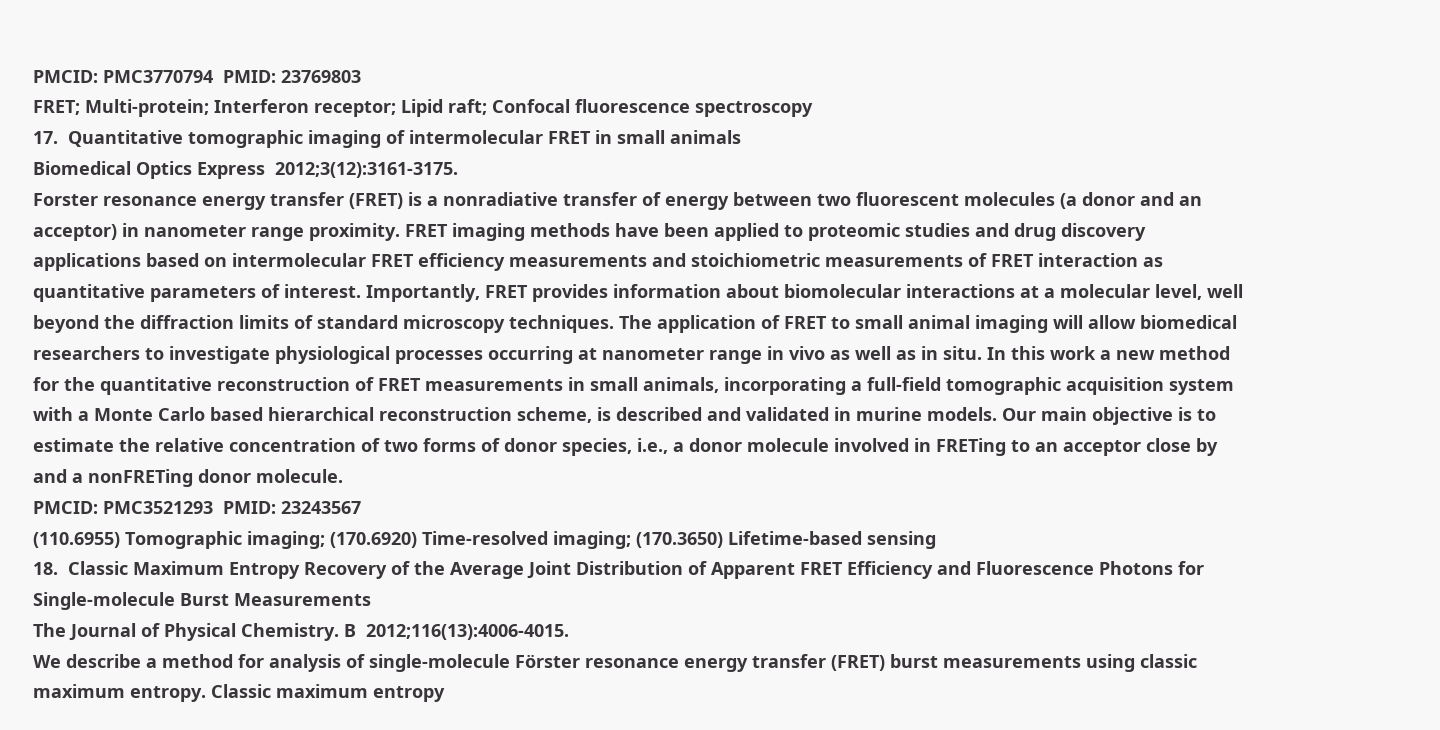PMCID: PMC3770794  PMID: 23769803
FRET; Multi-protein; Interferon receptor; Lipid raft; Confocal fluorescence spectroscopy
17.  Quantitative tomographic imaging of intermolecular FRET in small animals
Biomedical Optics Express  2012;3(12):3161-3175.
Forster resonance energy transfer (FRET) is a nonradiative transfer of energy between two fluorescent molecules (a donor and an acceptor) in nanometer range proximity. FRET imaging methods have been applied to proteomic studies and drug discovery applications based on intermolecular FRET efficiency measurements and stoichiometric measurements of FRET interaction as quantitative parameters of interest. Importantly, FRET provides information about biomolecular interactions at a molecular level, well beyond the diffraction limits of standard microscopy techniques. The application of FRET to small animal imaging will allow biomedical researchers to investigate physiological processes occurring at nanometer range in vivo as well as in situ. In this work a new method for the quantitative reconstruction of FRET measurements in small animals, incorporating a full-field tomographic acquisition system with a Monte Carlo based hierarchical reconstruction scheme, is described and validated in murine models. Our main objective is to estimate the relative concentration of two forms of donor species, i.e., a donor molecule involved in FRETing to an acceptor close by and a nonFRETing donor molecule.
PMCID: PMC3521293  PMID: 23243567
(110.6955) Tomographic imaging; (170.6920) Time-resolved imaging; (170.3650) Lifetime-based sensing
18.  Classic Maximum Entropy Recovery of the Average Joint Distribution of Apparent FRET Efficiency and Fluorescence Photons for Single-molecule Burst Measurements
The Journal of Physical Chemistry. B  2012;116(13):4006-4015.
We describe a method for analysis of single-molecule Förster resonance energy transfer (FRET) burst measurements using classic maximum entropy. Classic maximum entropy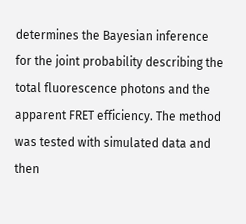determines the Bayesian inference for the joint probability describing the total fluorescence photons and the apparent FRET efficiency. The method was tested with simulated data and then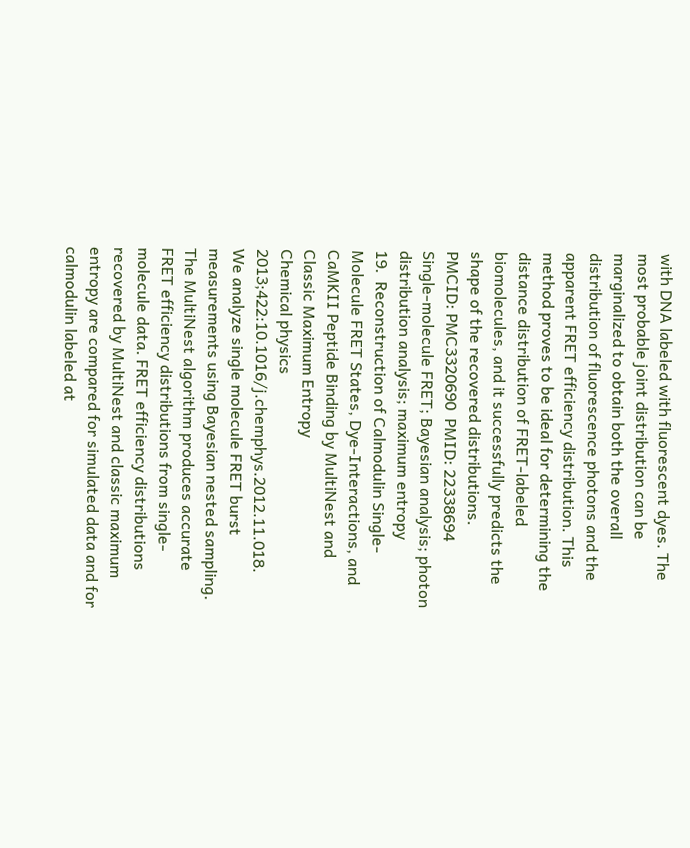with DNA labeled with fluorescent dyes. The most probable joint distribution can be marginalized to obtain both the overall distribution of fluorescence photons and the apparent FRET efficiency distribution. This method proves to be ideal for determining the distance distribution of FRET-labeled biomolecules, and it successfully predicts the shape of the recovered distributions.
PMCID: PMC3320690  PMID: 22338694
Single-molecule FRET; Bayesian analysis; photon distribution analysis; maximum entropy
19.  Reconstruction of Calmodulin Single-Molecule FRET States, Dye-Interactions, and CaMKII Peptide Binding by MultiNest and Classic Maximum Entropy
Chemical physics  2013;422:10.1016/j.chemphys.2012.11.018.
We analyze single molecule FRET burst measurements using Bayesian nested sampling. The MultiNest algorithm produces accurate FRET efficiency distributions from single-molecule data. FRET efficiency distributions recovered by MultiNest and classic maximum entropy are compared for simulated data and for calmodulin labeled at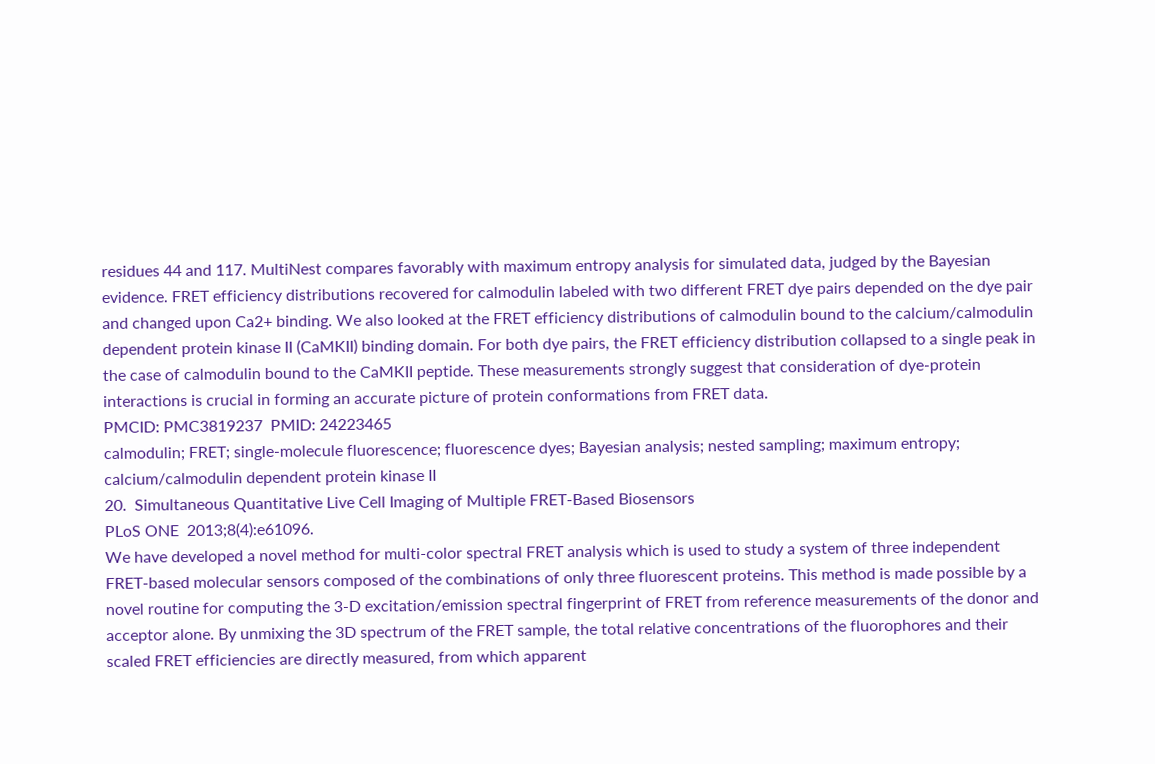residues 44 and 117. MultiNest compares favorably with maximum entropy analysis for simulated data, judged by the Bayesian evidence. FRET efficiency distributions recovered for calmodulin labeled with two different FRET dye pairs depended on the dye pair and changed upon Ca2+ binding. We also looked at the FRET efficiency distributions of calmodulin bound to the calcium/calmodulin dependent protein kinase II (CaMKII) binding domain. For both dye pairs, the FRET efficiency distribution collapsed to a single peak in the case of calmodulin bound to the CaMKII peptide. These measurements strongly suggest that consideration of dye-protein interactions is crucial in forming an accurate picture of protein conformations from FRET data.
PMCID: PMC3819237  PMID: 24223465
calmodulin; FRET; single-molecule fluorescence; fluorescence dyes; Bayesian analysis; nested sampling; maximum entropy; calcium/calmodulin dependent protein kinase II
20.  Simultaneous Quantitative Live Cell Imaging of Multiple FRET-Based Biosensors
PLoS ONE  2013;8(4):e61096.
We have developed a novel method for multi-color spectral FRET analysis which is used to study a system of three independent FRET-based molecular sensors composed of the combinations of only three fluorescent proteins. This method is made possible by a novel routine for computing the 3-D excitation/emission spectral fingerprint of FRET from reference measurements of the donor and acceptor alone. By unmixing the 3D spectrum of the FRET sample, the total relative concentrations of the fluorophores and their scaled FRET efficiencies are directly measured, from which apparent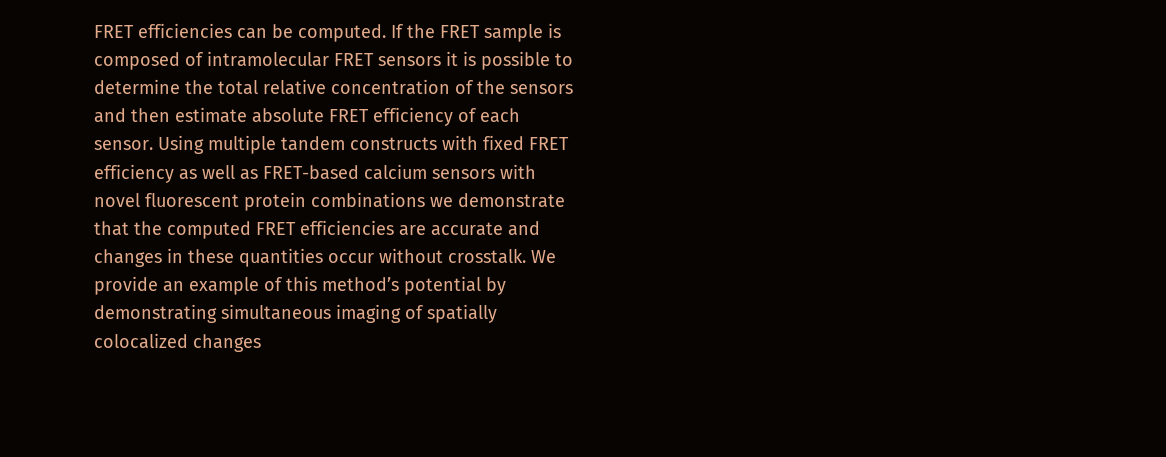FRET efficiencies can be computed. If the FRET sample is composed of intramolecular FRET sensors it is possible to determine the total relative concentration of the sensors and then estimate absolute FRET efficiency of each sensor. Using multiple tandem constructs with fixed FRET efficiency as well as FRET-based calcium sensors with novel fluorescent protein combinations we demonstrate that the computed FRET efficiencies are accurate and changes in these quantities occur without crosstalk. We provide an example of this method’s potential by demonstrating simultaneous imaging of spatially colocalized changes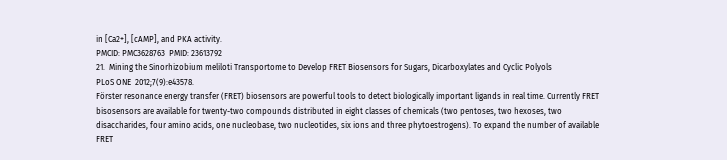in [Ca2+], [cAMP], and PKA activity.
PMCID: PMC3628763  PMID: 23613792
21.  Mining the Sinorhizobium meliloti Transportome to Develop FRET Biosensors for Sugars, Dicarboxylates and Cyclic Polyols
PLoS ONE  2012;7(9):e43578.
Förster resonance energy transfer (FRET) biosensors are powerful tools to detect biologically important ligands in real time. Currently FRET bisosensors are available for twenty-two compounds distributed in eight classes of chemicals (two pentoses, two hexoses, two disaccharides, four amino acids, one nucleobase, two nucleotides, six ions and three phytoestrogens). To expand the number of available FRET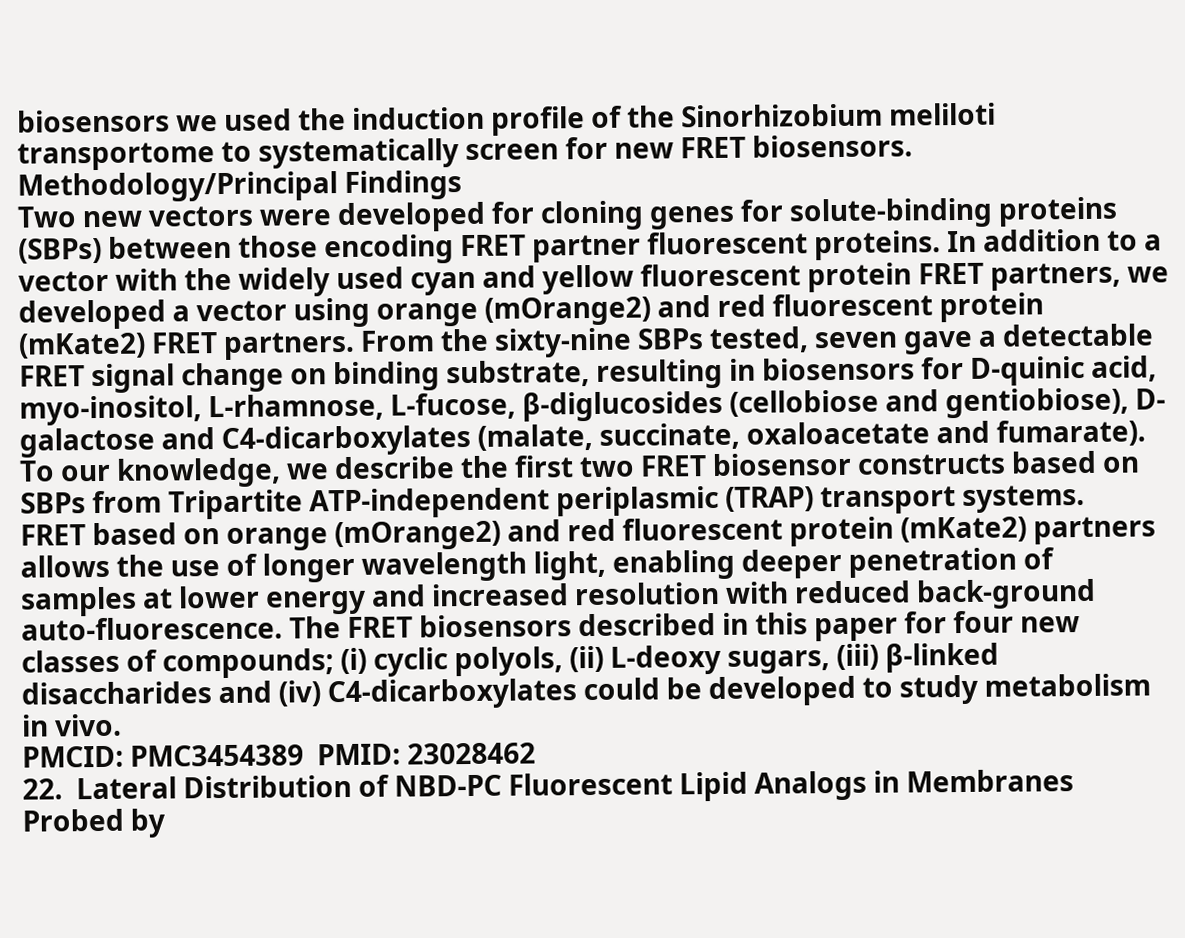biosensors we used the induction profile of the Sinorhizobium meliloti transportome to systematically screen for new FRET biosensors.
Methodology/Principal Findings
Two new vectors were developed for cloning genes for solute-binding proteins (SBPs) between those encoding FRET partner fluorescent proteins. In addition to a vector with the widely used cyan and yellow fluorescent protein FRET partners, we developed a vector using orange (mOrange2) and red fluorescent protein (mKate2) FRET partners. From the sixty-nine SBPs tested, seven gave a detectable FRET signal change on binding substrate, resulting in biosensors for D-quinic acid, myo-inositol, L-rhamnose, L-fucose, β-diglucosides (cellobiose and gentiobiose), D-galactose and C4-dicarboxylates (malate, succinate, oxaloacetate and fumarate). To our knowledge, we describe the first two FRET biosensor constructs based on SBPs from Tripartite ATP-independent periplasmic (TRAP) transport systems.
FRET based on orange (mOrange2) and red fluorescent protein (mKate2) partners allows the use of longer wavelength light, enabling deeper penetration of samples at lower energy and increased resolution with reduced back-ground auto-fluorescence. The FRET biosensors described in this paper for four new classes of compounds; (i) cyclic polyols, (ii) L-deoxy sugars, (iii) β-linked disaccharides and (iv) C4-dicarboxylates could be developed to study metabolism in vivo.
PMCID: PMC3454389  PMID: 23028462
22.  Lateral Distribution of NBD-PC Fluorescent Lipid Analogs in Membranes Probed by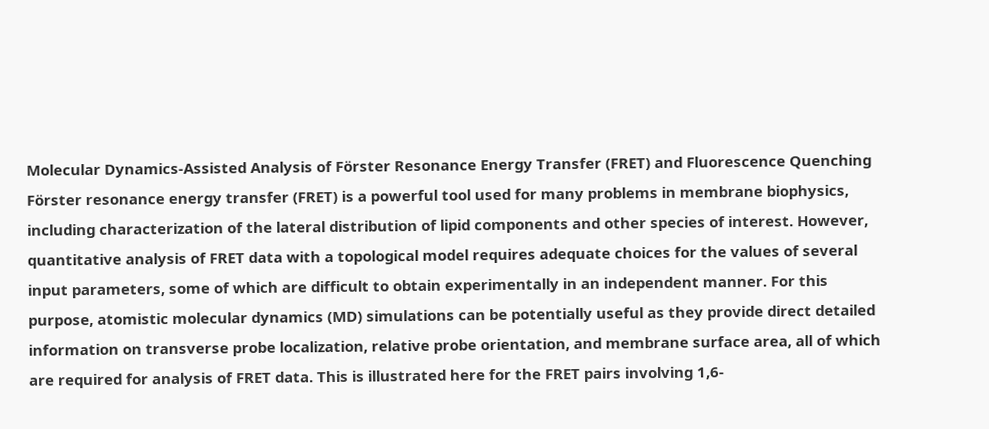Molecular Dynamics-Assisted Analysis of Förster Resonance Energy Transfer (FRET) and Fluorescence Quenching
Förster resonance energy transfer (FRET) is a powerful tool used for many problems in membrane biophysics, including characterization of the lateral distribution of lipid components and other species of interest. However, quantitative analysis of FRET data with a topological model requires adequate choices for the values of several input parameters, some of which are difficult to obtain experimentally in an independent manner. For this purpose, atomistic molecular dynamics (MD) simulations can be potentially useful as they provide direct detailed information on transverse probe localization, relative probe orientation, and membrane surface area, all of which are required for analysis of FRET data. This is illustrated here for the FRET pairs involving 1,6-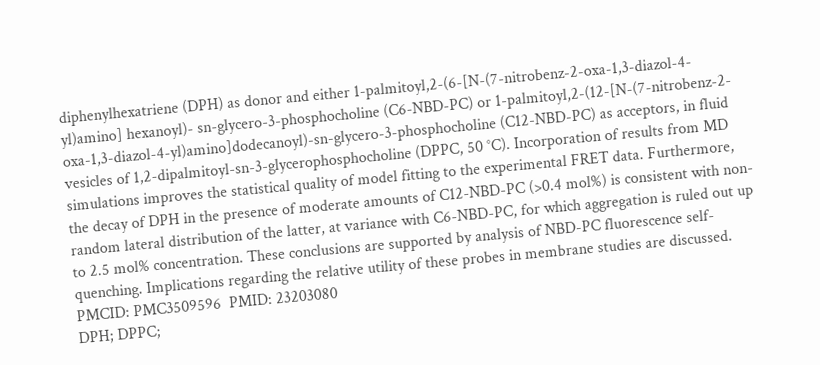diphenylhexatriene (DPH) as donor and either 1-palmitoyl,2-(6-[N-(7-nitrobenz-2-oxa-1,3-diazol-4-yl)amino] hexanoyl)- sn-glycero-3-phosphocholine (C6-NBD-PC) or 1-palmitoyl,2-(12-[N-(7-nitrobenz-2-oxa-1,3-diazol-4-yl)amino]dodecanoyl)-sn-glycero-3-phosphocholine (C12-NBD-PC) as acceptors, in fluid vesicles of 1,2-dipalmitoyl-sn-3-glycerophosphocholine (DPPC, 50 °C). Incorporation of results from MD simulations improves the statistical quality of model fitting to the experimental FRET data. Furthermore, the decay of DPH in the presence of moderate amounts of C12-NBD-PC (>0.4 mol%) is consistent with non-random lateral distribution of the latter, at variance with C6-NBD-PC, for which aggregation is ruled out up to 2.5 mol% concentration. These conclusions are supported by analysis of NBD-PC fluorescence self-quenching. Implications regarding the relative utility of these probes in membrane studies are discussed.
PMCID: PMC3509596  PMID: 23203080
DPH; DPPC;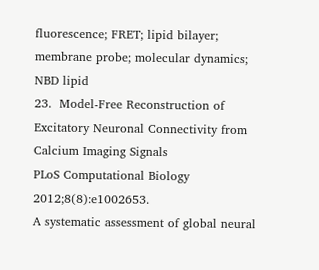fluorescence; FRET; lipid bilayer; membrane probe; molecular dynamics; NBD lipid
23.  Model-Free Reconstruction of Excitatory Neuronal Connectivity from Calcium Imaging Signals
PLoS Computational Biology  2012;8(8):e1002653.
A systematic assessment of global neural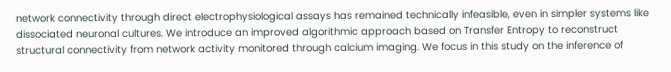network connectivity through direct electrophysiological assays has remained technically infeasible, even in simpler systems like dissociated neuronal cultures. We introduce an improved algorithmic approach based on Transfer Entropy to reconstruct structural connectivity from network activity monitored through calcium imaging. We focus in this study on the inference of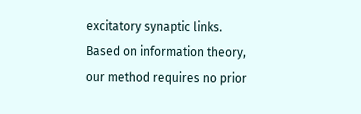excitatory synaptic links. Based on information theory, our method requires no prior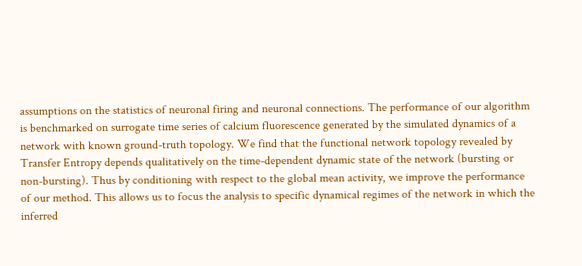assumptions on the statistics of neuronal firing and neuronal connections. The performance of our algorithm is benchmarked on surrogate time series of calcium fluorescence generated by the simulated dynamics of a network with known ground-truth topology. We find that the functional network topology revealed by Transfer Entropy depends qualitatively on the time-dependent dynamic state of the network (bursting or non-bursting). Thus by conditioning with respect to the global mean activity, we improve the performance of our method. This allows us to focus the analysis to specific dynamical regimes of the network in which the inferred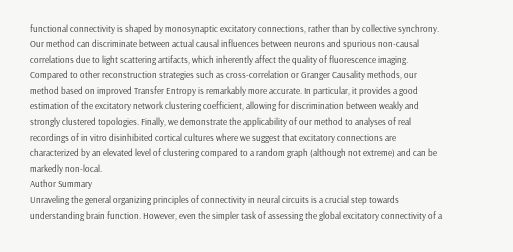functional connectivity is shaped by monosynaptic excitatory connections, rather than by collective synchrony. Our method can discriminate between actual causal influences between neurons and spurious non-causal correlations due to light scattering artifacts, which inherently affect the quality of fluorescence imaging. Compared to other reconstruction strategies such as cross-correlation or Granger Causality methods, our method based on improved Transfer Entropy is remarkably more accurate. In particular, it provides a good estimation of the excitatory network clustering coefficient, allowing for discrimination between weakly and strongly clustered topologies. Finally, we demonstrate the applicability of our method to analyses of real recordings of in vitro disinhibited cortical cultures where we suggest that excitatory connections are characterized by an elevated level of clustering compared to a random graph (although not extreme) and can be markedly non-local.
Author Summary
Unraveling the general organizing principles of connectivity in neural circuits is a crucial step towards understanding brain function. However, even the simpler task of assessing the global excitatory connectivity of a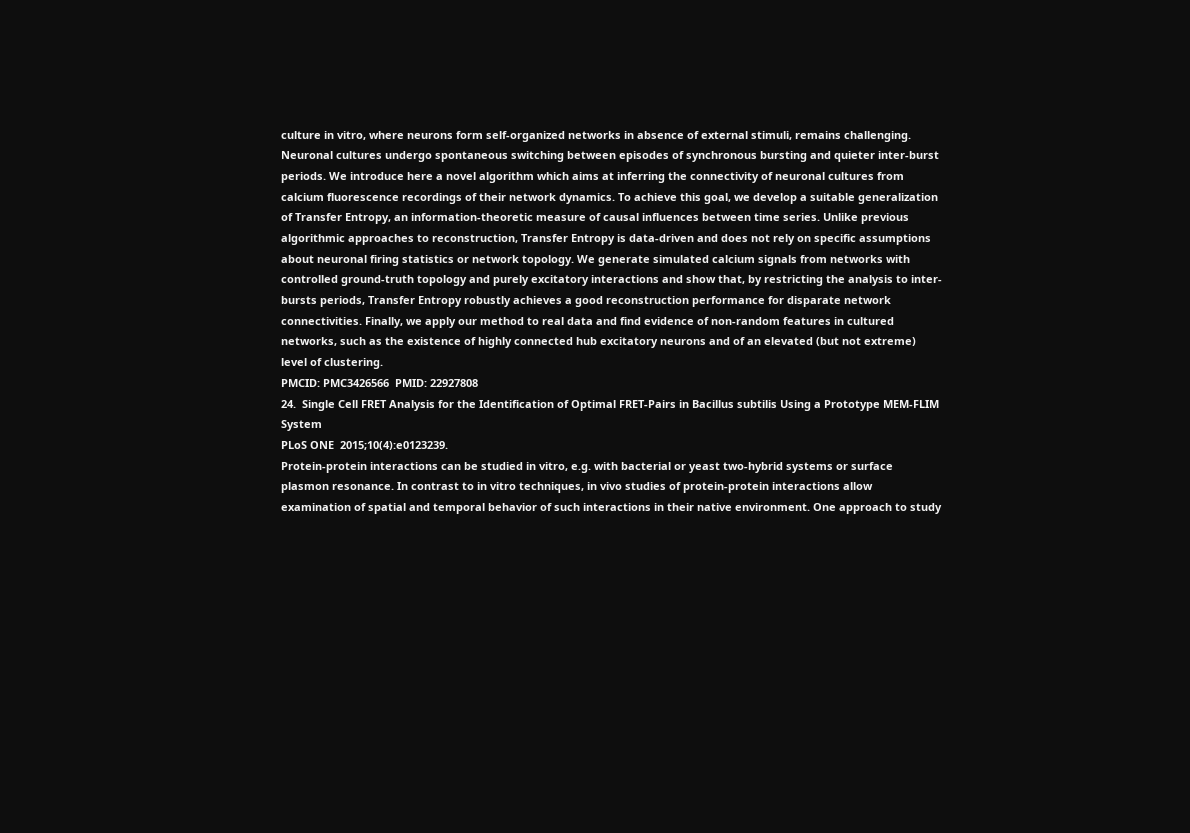culture in vitro, where neurons form self-organized networks in absence of external stimuli, remains challenging. Neuronal cultures undergo spontaneous switching between episodes of synchronous bursting and quieter inter-burst periods. We introduce here a novel algorithm which aims at inferring the connectivity of neuronal cultures from calcium fluorescence recordings of their network dynamics. To achieve this goal, we develop a suitable generalization of Transfer Entropy, an information-theoretic measure of causal influences between time series. Unlike previous algorithmic approaches to reconstruction, Transfer Entropy is data-driven and does not rely on specific assumptions about neuronal firing statistics or network topology. We generate simulated calcium signals from networks with controlled ground-truth topology and purely excitatory interactions and show that, by restricting the analysis to inter-bursts periods, Transfer Entropy robustly achieves a good reconstruction performance for disparate network connectivities. Finally, we apply our method to real data and find evidence of non-random features in cultured networks, such as the existence of highly connected hub excitatory neurons and of an elevated (but not extreme) level of clustering.
PMCID: PMC3426566  PMID: 22927808
24.  Single Cell FRET Analysis for the Identification of Optimal FRET-Pairs in Bacillus subtilis Using a Prototype MEM-FLIM System
PLoS ONE  2015;10(4):e0123239.
Protein-protein interactions can be studied in vitro, e.g. with bacterial or yeast two-hybrid systems or surface plasmon resonance. In contrast to in vitro techniques, in vivo studies of protein-protein interactions allow examination of spatial and temporal behavior of such interactions in their native environment. One approach to study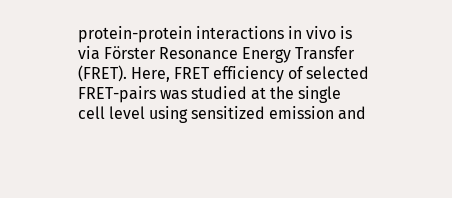protein-protein interactions in vivo is via Förster Resonance Energy Transfer (FRET). Here, FRET efficiency of selected FRET-pairs was studied at the single cell level using sensitized emission and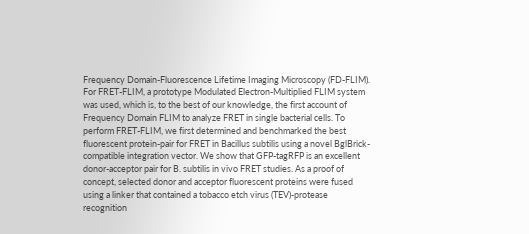Frequency Domain-Fluorescence Lifetime Imaging Microscopy (FD-FLIM). For FRET-FLIM, a prototype Modulated Electron-Multiplied FLIM system was used, which is, to the best of our knowledge, the first account of Frequency Domain FLIM to analyze FRET in single bacterial cells. To perform FRET-FLIM, we first determined and benchmarked the best fluorescent protein-pair for FRET in Bacillus subtilis using a novel BglBrick-compatible integration vector. We show that GFP-tagRFP is an excellent donor-acceptor pair for B. subtilis in vivo FRET studies. As a proof of concept, selected donor and acceptor fluorescent proteins were fused using a linker that contained a tobacco etch virus (TEV)-protease recognition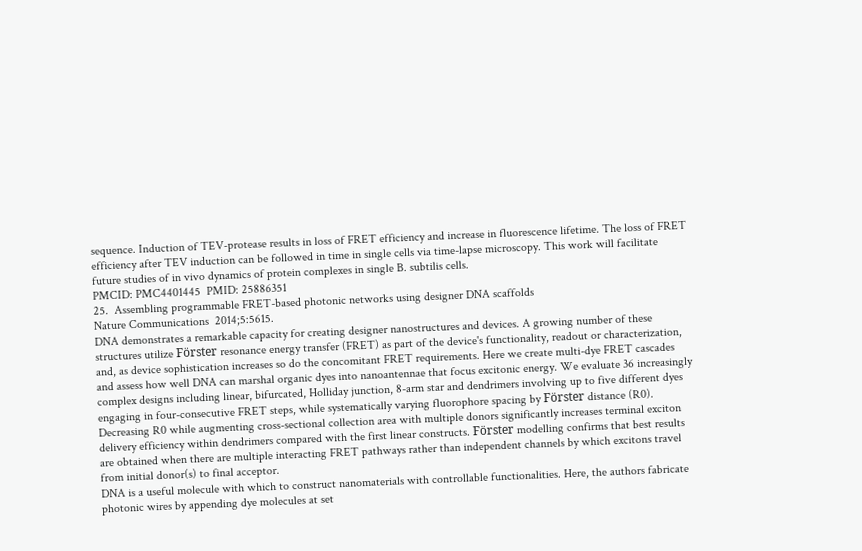sequence. Induction of TEV-protease results in loss of FRET efficiency and increase in fluorescence lifetime. The loss of FRET efficiency after TEV induction can be followed in time in single cells via time-lapse microscopy. This work will facilitate future studies of in vivo dynamics of protein complexes in single B. subtilis cells.
PMCID: PMC4401445  PMID: 25886351
25.  Assembling programmable FRET-based photonic networks using designer DNA scaffolds
Nature Communications  2014;5:5615.
DNA demonstrates a remarkable capacity for creating designer nanostructures and devices. A growing number of these structures utilize Förster resonance energy transfer (FRET) as part of the device's functionality, readout or characterization, and, as device sophistication increases so do the concomitant FRET requirements. Here we create multi-dye FRET cascades and assess how well DNA can marshal organic dyes into nanoantennae that focus excitonic energy. We evaluate 36 increasingly complex designs including linear, bifurcated, Holliday junction, 8-arm star and dendrimers involving up to five different dyes engaging in four-consecutive FRET steps, while systematically varying fluorophore spacing by Förster distance (R0). Decreasing R0 while augmenting cross-sectional collection area with multiple donors significantly increases terminal exciton delivery efficiency within dendrimers compared with the first linear constructs. Förster modelling confirms that best results are obtained when there are multiple interacting FRET pathways rather than independent channels by which excitons travel from initial donor(s) to final acceptor.
DNA is a useful molecule with which to construct nanomaterials with controllable functionalities. Here, the authors fabricate photonic wires by appending dye molecules at set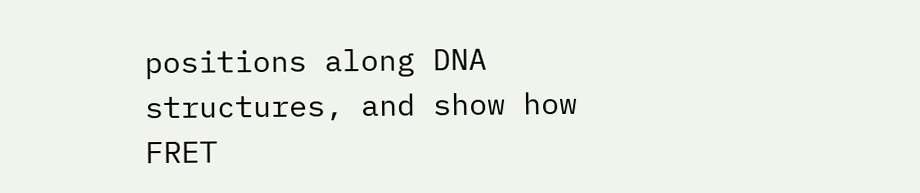positions along DNA structures, and show how FRET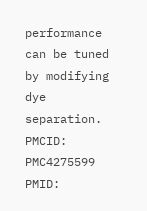performance can be tuned by modifying dye separation.
PMCID: PMC4275599  PMID: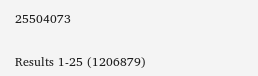25504073

Results 1-25 (1206879)